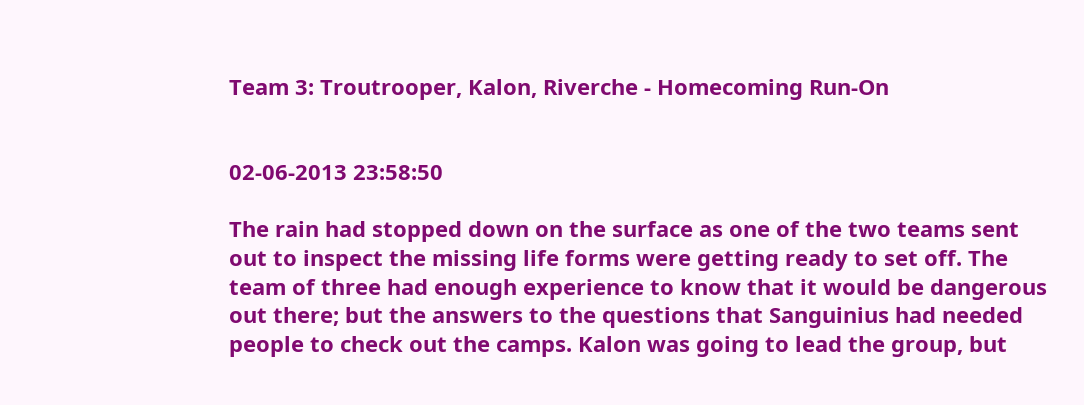Team 3: Troutrooper, Kalon, Riverche - Homecoming Run-On


02-06-2013 23:58:50

The rain had stopped down on the surface as one of the two teams sent out to inspect the missing life forms were getting ready to set off. The team of three had enough experience to know that it would be dangerous out there; but the answers to the questions that Sanguinius had needed people to check out the camps. Kalon was going to lead the group, but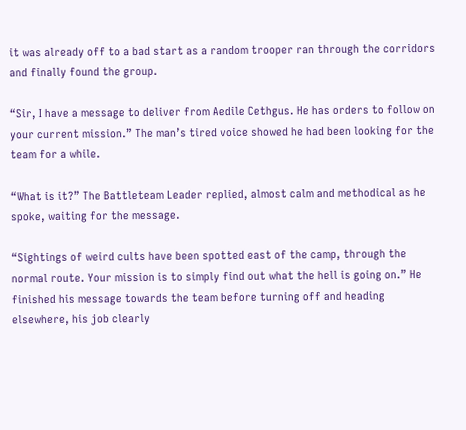it was already off to a bad start as a random trooper ran through the corridors and finally found the group.

“Sir, I have a message to deliver from Aedile Cethgus. He has orders to follow on your current mission.” The man’s tired voice showed he had been looking for the team for a while.

“What is it?” The Battleteam Leader replied, almost calm and methodical as he spoke, waiting for the message.

“Sightings of weird cults have been spotted east of the camp, through the normal route. Your mission is to simply find out what the hell is going on.” He finished his message towards the team before turning off and heading elsewhere, his job clearly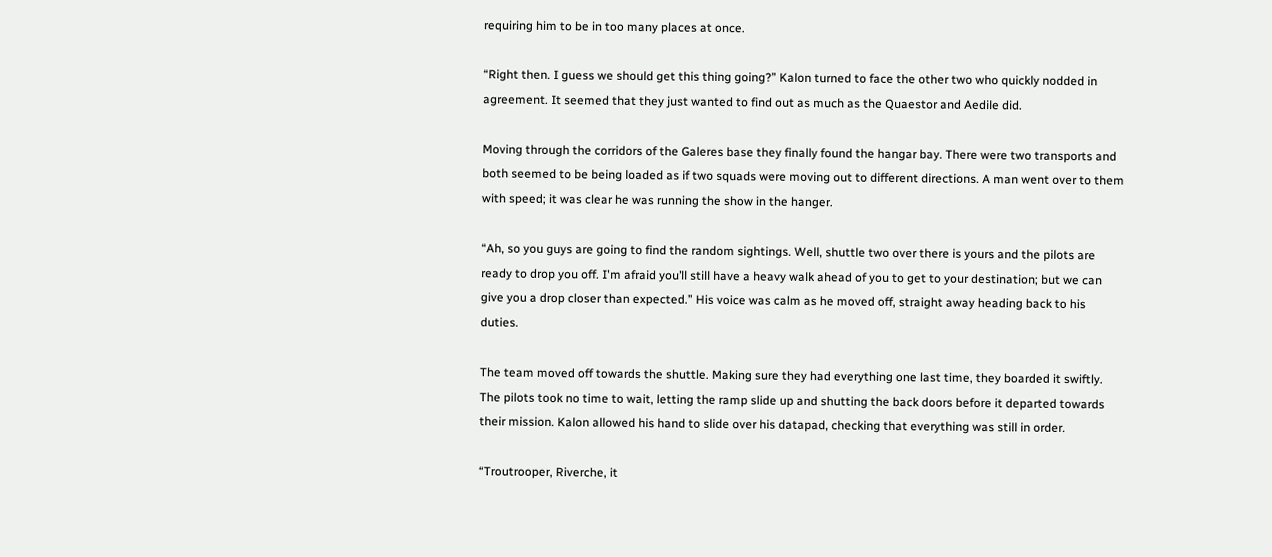requiring him to be in too many places at once.

“Right then. I guess we should get this thing going?” Kalon turned to face the other two who quickly nodded in agreement. It seemed that they just wanted to find out as much as the Quaestor and Aedile did.

Moving through the corridors of the Galeres base they finally found the hangar bay. There were two transports and both seemed to be being loaded as if two squads were moving out to different directions. A man went over to them with speed; it was clear he was running the show in the hanger.

“Ah, so you guys are going to find the random sightings. Well, shuttle two over there is yours and the pilots are ready to drop you off. I'm afraid you’ll still have a heavy walk ahead of you to get to your destination; but we can give you a drop closer than expected.” His voice was calm as he moved off, straight away heading back to his duties.

The team moved off towards the shuttle. Making sure they had everything one last time, they boarded it swiftly. The pilots took no time to wait, letting the ramp slide up and shutting the back doors before it departed towards their mission. Kalon allowed his hand to slide over his datapad, checking that everything was still in order.

“Troutrooper, Riverche, it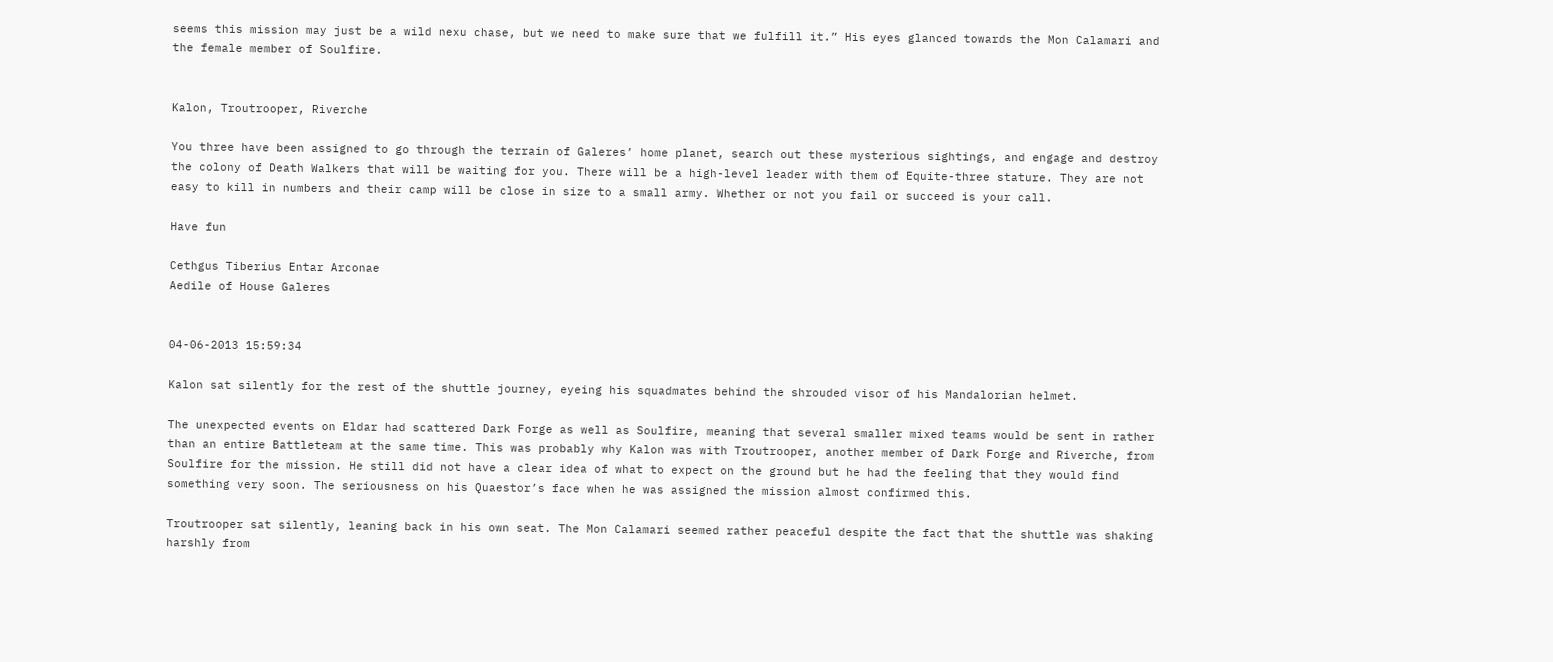seems this mission may just be a wild nexu chase, but we need to make sure that we fulfill it.” His eyes glanced towards the Mon Calamari and the female member of Soulfire.


Kalon, Troutrooper, Riverche

You three have been assigned to go through the terrain of Galeres’ home planet, search out these mysterious sightings, and engage and destroy the colony of Death Walkers that will be waiting for you. There will be a high-level leader with them of Equite-three stature. They are not easy to kill in numbers and their camp will be close in size to a small army. Whether or not you fail or succeed is your call.

Have fun

Cethgus Tiberius Entar Arconae
Aedile of House Galeres


04-06-2013 15:59:34

Kalon sat silently for the rest of the shuttle journey, eyeing his squadmates behind the shrouded visor of his Mandalorian helmet.

The unexpected events on Eldar had scattered Dark Forge as well as Soulfire, meaning that several smaller mixed teams would be sent in rather than an entire Battleteam at the same time. This was probably why Kalon was with Troutrooper, another member of Dark Forge and Riverche, from Soulfire for the mission. He still did not have a clear idea of what to expect on the ground but he had the feeling that they would find something very soon. The seriousness on his Quaestor’s face when he was assigned the mission almost confirmed this.

Troutrooper sat silently, leaning back in his own seat. The Mon Calamari seemed rather peaceful despite the fact that the shuttle was shaking harshly from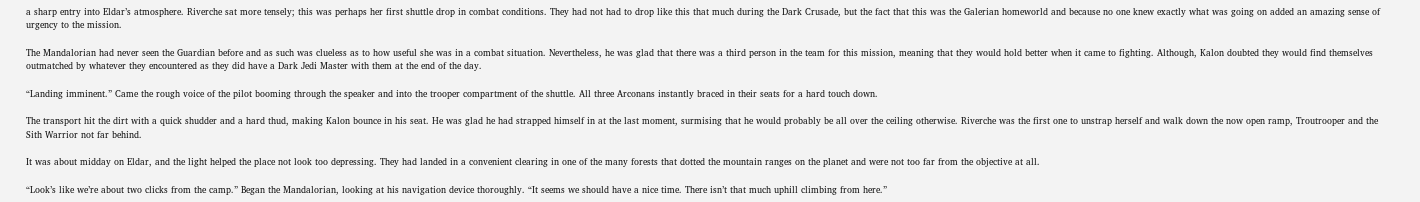a sharp entry into Eldar’s atmosphere. Riverche sat more tensely; this was perhaps her first shuttle drop in combat conditions. They had not had to drop like this that much during the Dark Crusade, but the fact that this was the Galerian homeworld and because no one knew exactly what was going on added an amazing sense of urgency to the mission.

The Mandalorian had never seen the Guardian before and as such was clueless as to how useful she was in a combat situation. Nevertheless, he was glad that there was a third person in the team for this mission, meaning that they would hold better when it came to fighting. Although, Kalon doubted they would find themselves outmatched by whatever they encountered as they did have a Dark Jedi Master with them at the end of the day.

“Landing imminent.” Came the rough voice of the pilot booming through the speaker and into the trooper compartment of the shuttle. All three Arconans instantly braced in their seats for a hard touch down.

The transport hit the dirt with a quick shudder and a hard thud, making Kalon bounce in his seat. He was glad he had strapped himself in at the last moment, surmising that he would probably be all over the ceiling otherwise. Riverche was the first one to unstrap herself and walk down the now open ramp, Troutrooper and the Sith Warrior not far behind.

It was about midday on Eldar, and the light helped the place not look too depressing. They had landed in a convenient clearing in one of the many forests that dotted the mountain ranges on the planet and were not too far from the objective at all.

“Look’s like we’re about two clicks from the camp.” Began the Mandalorian, looking at his navigation device thoroughly. “It seems we should have a nice time. There isn’t that much uphill climbing from here.”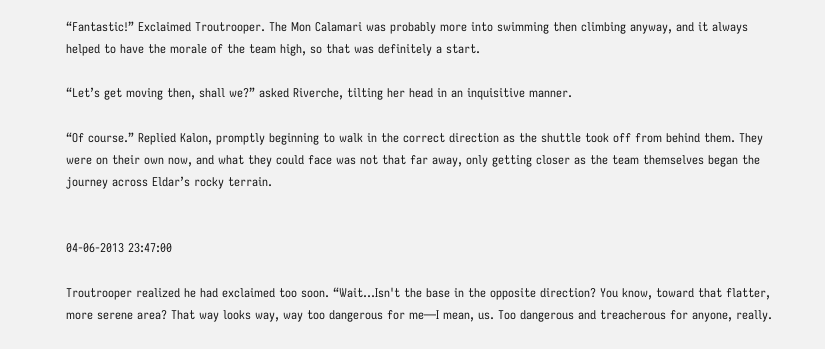“Fantastic!” Exclaimed Troutrooper. The Mon Calamari was probably more into swimming then climbing anyway, and it always helped to have the morale of the team high, so that was definitely a start.

“Let’s get moving then, shall we?” asked Riverche, tilting her head in an inquisitive manner.

“Of course.” Replied Kalon, promptly beginning to walk in the correct direction as the shuttle took off from behind them. They were on their own now, and what they could face was not that far away, only getting closer as the team themselves began the journey across Eldar’s rocky terrain.


04-06-2013 23:47:00

Troutrooper realized he had exclaimed too soon. “Wait...Isn't the base in the opposite direction? You know, toward that flatter, more serene area? That way looks way, way too dangerous for me—I mean, us. Too dangerous and treacherous for anyone, really.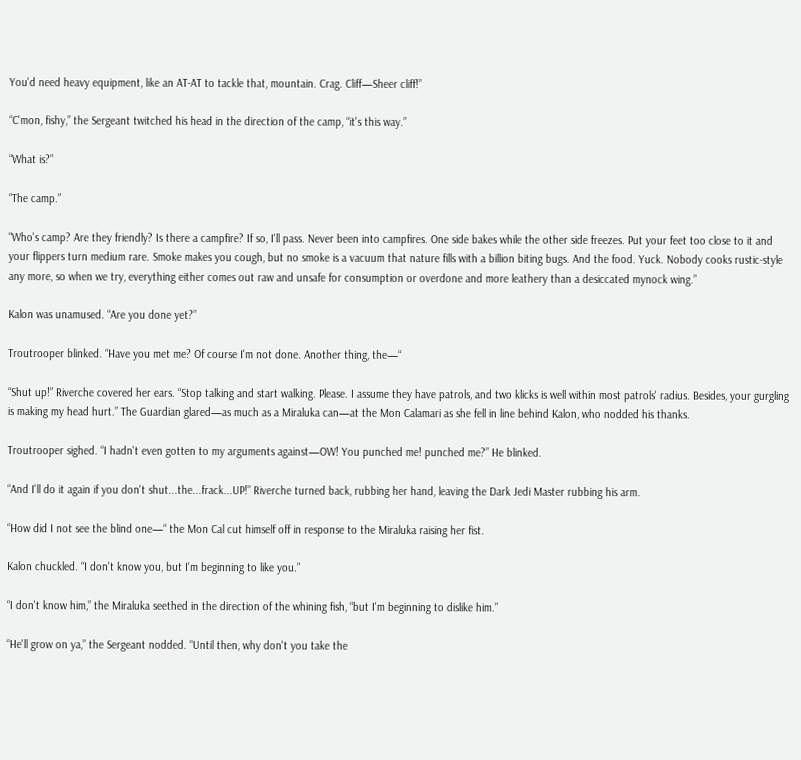You'd need heavy equipment, like an AT-AT to tackle that, mountain. Crag. Cliff—Sheer cliff!”

“C'mon, fishy,” the Sergeant twitched his head in the direction of the camp, “it's this way.”

“What is?”

“The camp.”

“Who's camp? Are they friendly? Is there a campfire? If so, I'll pass. Never been into campfires. One side bakes while the other side freezes. Put your feet too close to it and your flippers turn medium rare. Smoke makes you cough, but no smoke is a vacuum that nature fills with a billion biting bugs. And the food. Yuck. Nobody cooks rustic-style any more, so when we try, everything either comes out raw and unsafe for consumption or overdone and more leathery than a desiccated mynock wing.”

Kalon was unamused. “Are you done yet?”

Troutrooper blinked. “Have you met me? Of course I'm not done. Another thing, the—“

“Shut up!” Riverche covered her ears. “Stop talking and start walking. Please. I assume they have patrols, and two klicks is well within most patrols' radius. Besides, your gurgling is making my head hurt.” The Guardian glared—as much as a Miraluka can—at the Mon Calamari as she fell in line behind Kalon, who nodded his thanks.

Troutrooper sighed. “I hadn't even gotten to my arguments against—OW! You punched me! punched me?” He blinked.

“And I'll do it again if you don't shut...the...frack...UP!” Riverche turned back, rubbing her hand, leaving the Dark Jedi Master rubbing his arm.

“How did I not see the blind one—“ the Mon Cal cut himself off in response to the Miraluka raising her fist.

Kalon chuckled. “I don't know you, but I'm beginning to like you.”

“I don't know him,” the Miraluka seethed in the direction of the whining fish, “but I'm beginning to dislike him.”

“He'll grow on ya,” the Sergeant nodded. “Until then, why don't you take the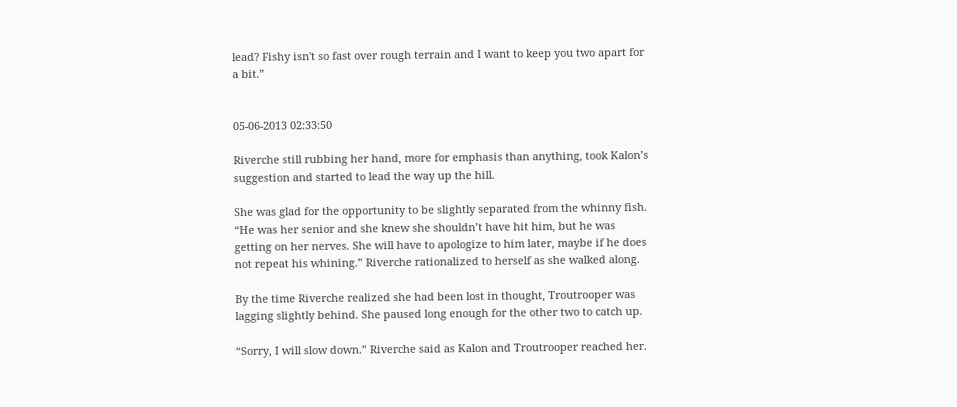lead? Fishy isn't so fast over rough terrain and I want to keep you two apart for a bit.”


05-06-2013 02:33:50

Riverche still rubbing her hand, more for emphasis than anything, took Kalon’s suggestion and started to lead the way up the hill.

She was glad for the opportunity to be slightly separated from the whinny fish. “He was her senior and she knew she shouldn’t have hit him, but he was getting on her nerves. She will have to apologize to him later, maybe if he does not repeat his whining.” Riverche rationalized to herself as she walked along.

By the time Riverche realized she had been lost in thought, Troutrooper was lagging slightly behind. She paused long enough for the other two to catch up.

“Sorry, I will slow down.” Riverche said as Kalon and Troutrooper reached her.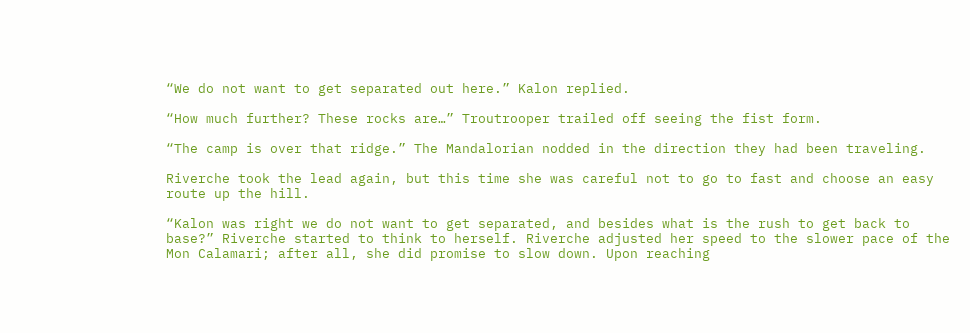“We do not want to get separated out here.” Kalon replied.

“How much further? These rocks are…” Troutrooper trailed off seeing the fist form.

“The camp is over that ridge.” The Mandalorian nodded in the direction they had been traveling.

Riverche took the lead again, but this time she was careful not to go to fast and choose an easy route up the hill.

“Kalon was right we do not want to get separated, and besides what is the rush to get back to base?” Riverche started to think to herself. Riverche adjusted her speed to the slower pace of the Mon Calamari; after all, she did promise to slow down. Upon reaching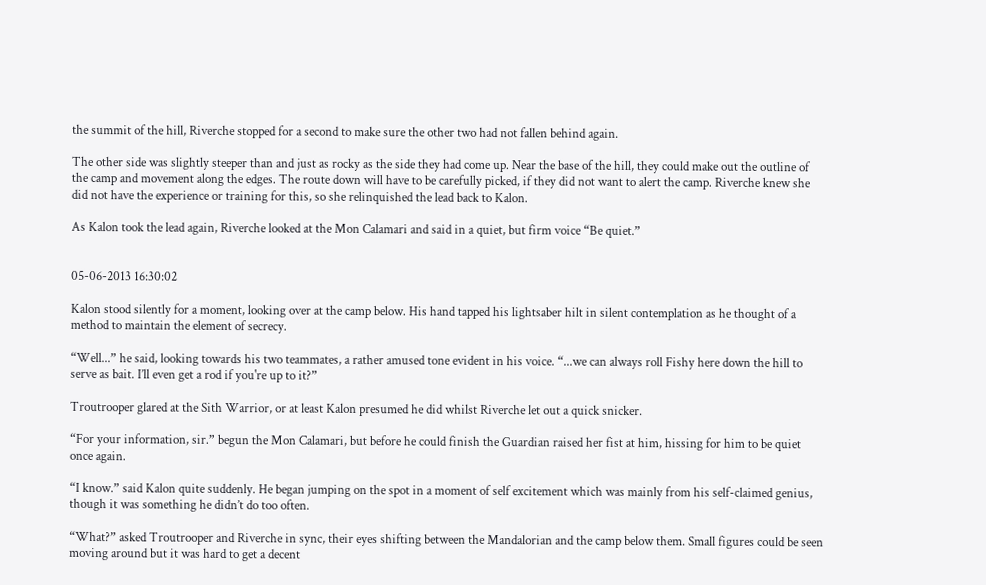the summit of the hill, Riverche stopped for a second to make sure the other two had not fallen behind again.

The other side was slightly steeper than and just as rocky as the side they had come up. Near the base of the hill, they could make out the outline of the camp and movement along the edges. The route down will have to be carefully picked, if they did not want to alert the camp. Riverche knew she did not have the experience or training for this, so she relinquished the lead back to Kalon.

As Kalon took the lead again, Riverche looked at the Mon Calamari and said in a quiet, but firm voice “Be quiet.”


05-06-2013 16:30:02

Kalon stood silently for a moment, looking over at the camp below. His hand tapped his lightsaber hilt in silent contemplation as he thought of a method to maintain the element of secrecy.

“Well...” he said, looking towards his two teammates, a rather amused tone evident in his voice. “...we can always roll Fishy here down the hill to serve as bait. I’ll even get a rod if you're up to it?”

Troutrooper glared at the Sith Warrior, or at least Kalon presumed he did whilst Riverche let out a quick snicker.

“For your information, sir.” begun the Mon Calamari, but before he could finish the Guardian raised her fist at him, hissing for him to be quiet once again.

“I know.” said Kalon quite suddenly. He began jumping on the spot in a moment of self excitement which was mainly from his self-claimed genius, though it was something he didn’t do too often.

“What?” asked Troutrooper and Riverche in sync, their eyes shifting between the Mandalorian and the camp below them. Small figures could be seen moving around but it was hard to get a decent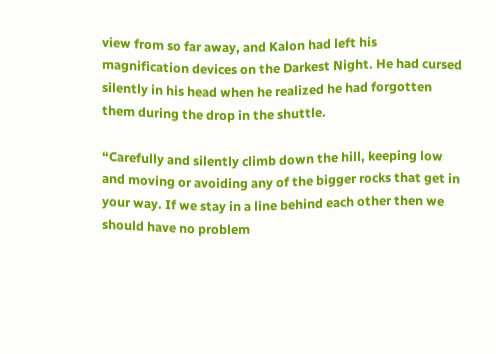view from so far away, and Kalon had left his magnification devices on the Darkest Night. He had cursed silently in his head when he realized he had forgotten them during the drop in the shuttle.

“Carefully and silently climb down the hill, keeping low and moving or avoiding any of the bigger rocks that get in your way. If we stay in a line behind each other then we should have no problem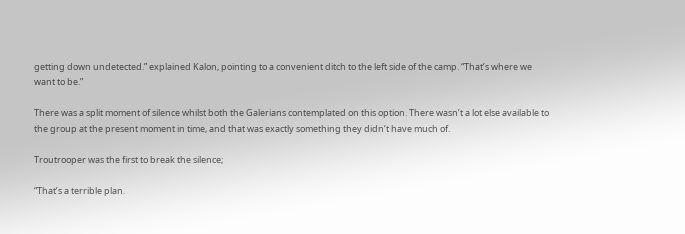getting down undetected.” explained Kalon, pointing to a convenient ditch to the left side of the camp. “That’s where we want to be.”

There was a split moment of silence whilst both the Galerians contemplated on this option. There wasn’t a lot else available to the group at the present moment in time, and that was exactly something they didn’t have much of.

Troutrooper was the first to break the silence;

“That’s a terrible plan.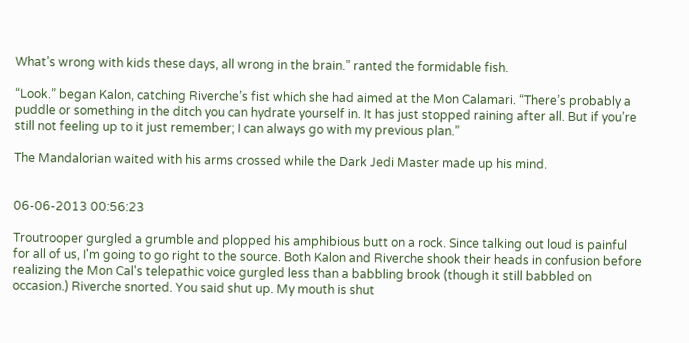What’s wrong with kids these days, all wrong in the brain.” ranted the formidable fish.

“Look.” began Kalon, catching Riverche’s fist which she had aimed at the Mon Calamari. “There’s probably a puddle or something in the ditch you can hydrate yourself in. It has just stopped raining after all. But if you’re still not feeling up to it just remember; I can always go with my previous plan.”

The Mandalorian waited with his arms crossed while the Dark Jedi Master made up his mind.


06-06-2013 00:56:23

Troutrooper gurgled a grumble and plopped his amphibious butt on a rock. Since talking out loud is painful for all of us, I'm going to go right to the source. Both Kalon and Riverche shook their heads in confusion before realizing the Mon Cal's telepathic voice gurgled less than a babbling brook (though it still babbled on occasion.) Riverche snorted. You said shut up. My mouth is shut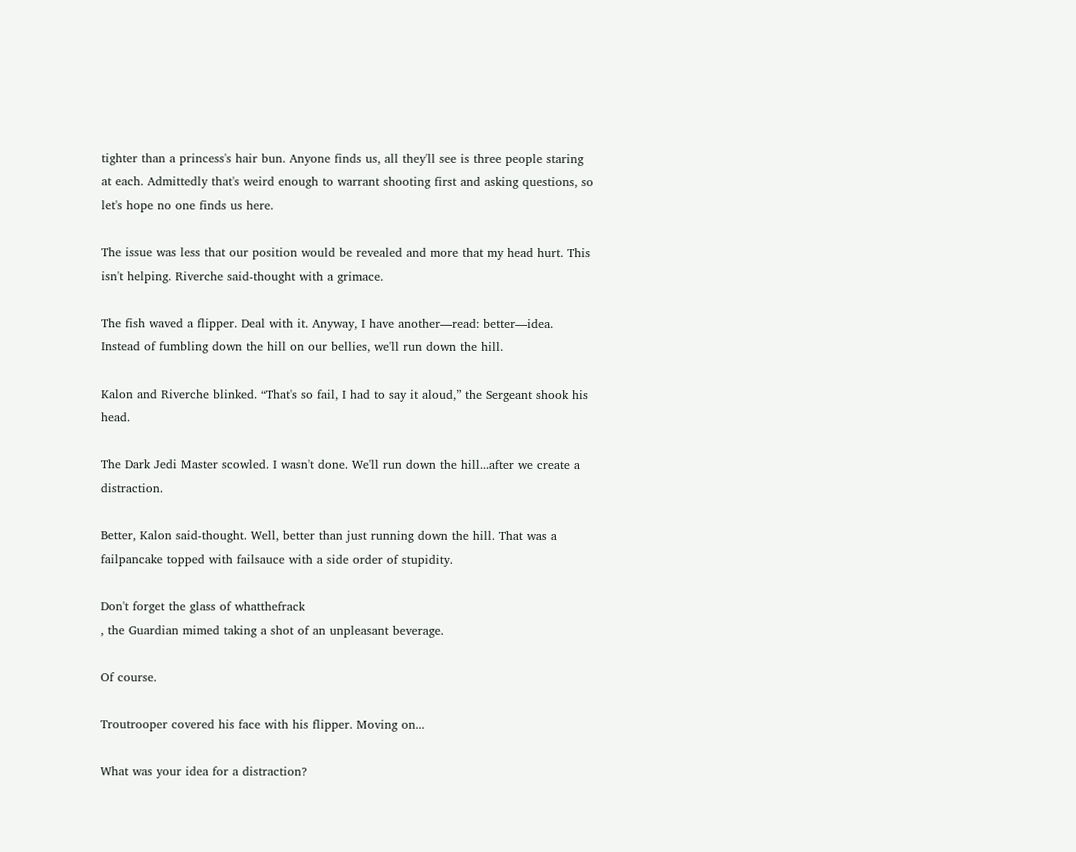tighter than a princess's hair bun. Anyone finds us, all they'll see is three people staring at each. Admittedly that's weird enough to warrant shooting first and asking questions, so let's hope no one finds us here.

The issue was less that our position would be revealed and more that my head hurt. This isn't helping. Riverche said-thought with a grimace.

The fish waved a flipper. Deal with it. Anyway, I have another—read: better—idea. Instead of fumbling down the hill on our bellies, we'll run down the hill.

Kalon and Riverche blinked. “That's so fail, I had to say it aloud,” the Sergeant shook his head.

The Dark Jedi Master scowled. I wasn't done. We'll run down the hill...after we create a distraction.

Better, Kalon said-thought. Well, better than just running down the hill. That was a failpancake topped with failsauce with a side order of stupidity.

Don't forget the glass of whatthefrack
, the Guardian mimed taking a shot of an unpleasant beverage.

Of course.

Troutrooper covered his face with his flipper. Moving on...

What was your idea for a distraction?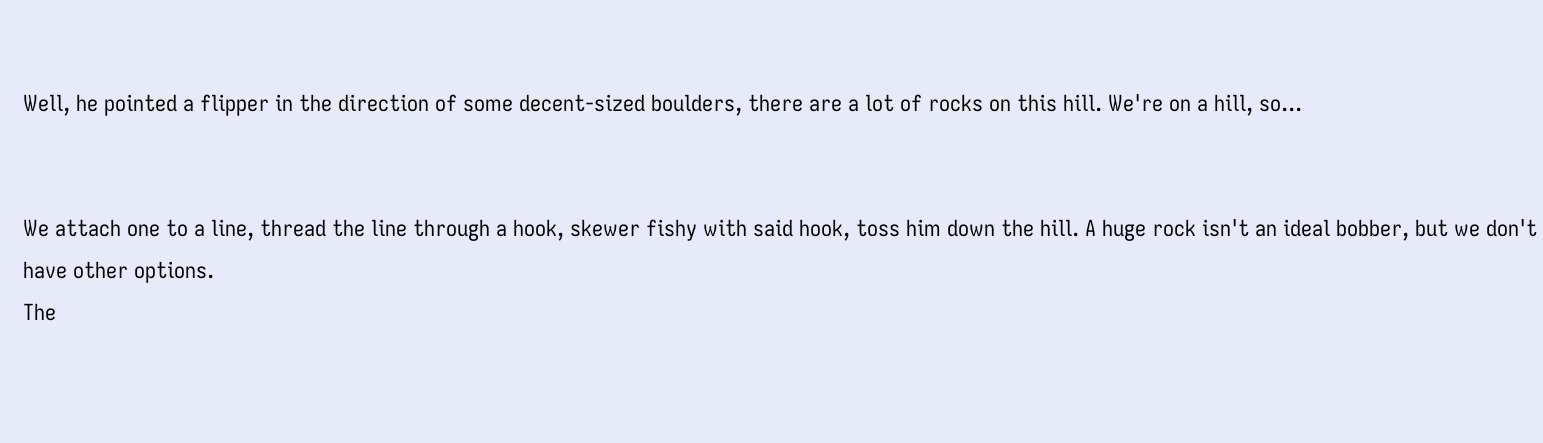Well, he pointed a flipper in the direction of some decent-sized boulders, there are a lot of rocks on this hill. We're on a hill, so...


We attach one to a line, thread the line through a hook, skewer fishy with said hook, toss him down the hill. A huge rock isn't an ideal bobber, but we don't have other options.
The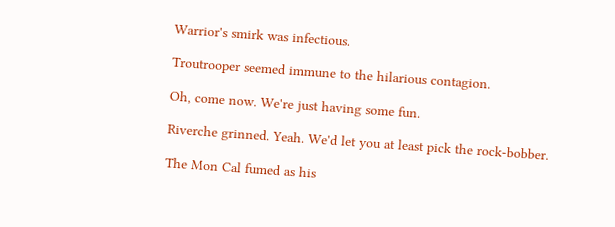Warrior's smirk was infectious.

Troutrooper seemed immune to the hilarious contagion.

Oh, come now. We're just having some fun.

Riverche grinned. Yeah. We'd let you at least pick the rock-bobber.

The Mon Cal fumed as his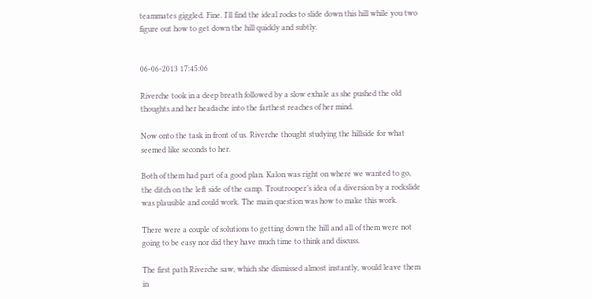teammates giggled. Fine. I'll find the ideal rocks to slide down this hill while you two figure out how to get down the hill quickly and subtly.


06-06-2013 17:45:06

Riverche took in a deep breath followed by a slow exhale as she pushed the old thoughts and her headache into the farthest reaches of her mind.

Now onto the task in front of us. Riverche thought studying the hillside for what seemed like seconds to her.

Both of them had part of a good plan. Kalon was right on where we wanted to go, the ditch on the left side of the camp. Troutrooper’s idea of a diversion by a rockslide was plausible and could work. The main question was how to make this work.

There were a couple of solutions to getting down the hill and all of them were not going to be easy nor did they have much time to think and discuss.

The first path Riverche saw, which she dismissed almost instantly, would leave them in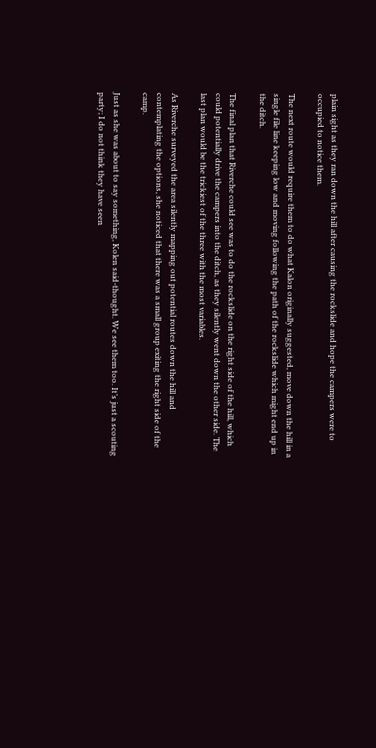plain sight as they ran down the hill after causing the rockslide and hope the campers were to occupied to notice them.

The next route would require them to do what Kalon originally suggested, move down the hill in a single file line keeping low and moving following the path of the rockslide which might end up in the ditch.

The final plan that Riverche could see was to do the rockslide on the right side of the hill, which could potentially drive the campers into the ditch, as they silently went down the other side. The last plan would be the trickiest of the three with the most variables.

As Riverche surveyed the area silently mapping out potential routes down the hill and contemplating the options, she noticed that there was a small group exiting the right side of the camp.

Just as she was about to say something, Kolen said-thought. We see them too. It’s just a scouting party; I do not think they have seen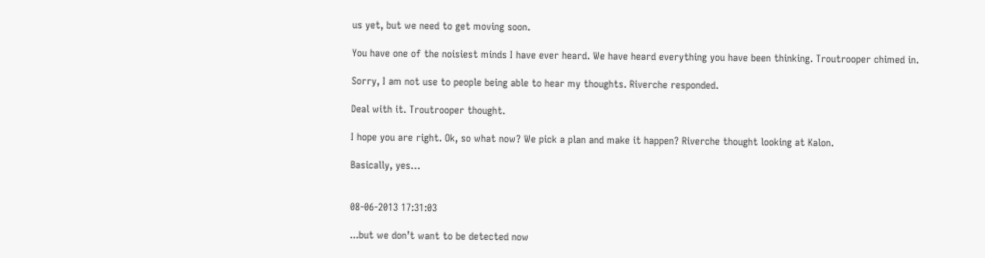us yet, but we need to get moving soon.

You have one of the noisiest minds I have ever heard. We have heard everything you have been thinking. Troutrooper chimed in.

Sorry, I am not use to people being able to hear my thoughts. Riverche responded.

Deal with it. Troutrooper thought.

I hope you are right. Ok, so what now? We pick a plan and make it happen? Riverche thought looking at Kalon.

Basically, yes…


08-06-2013 17:31:03

...but we don’t want to be detected now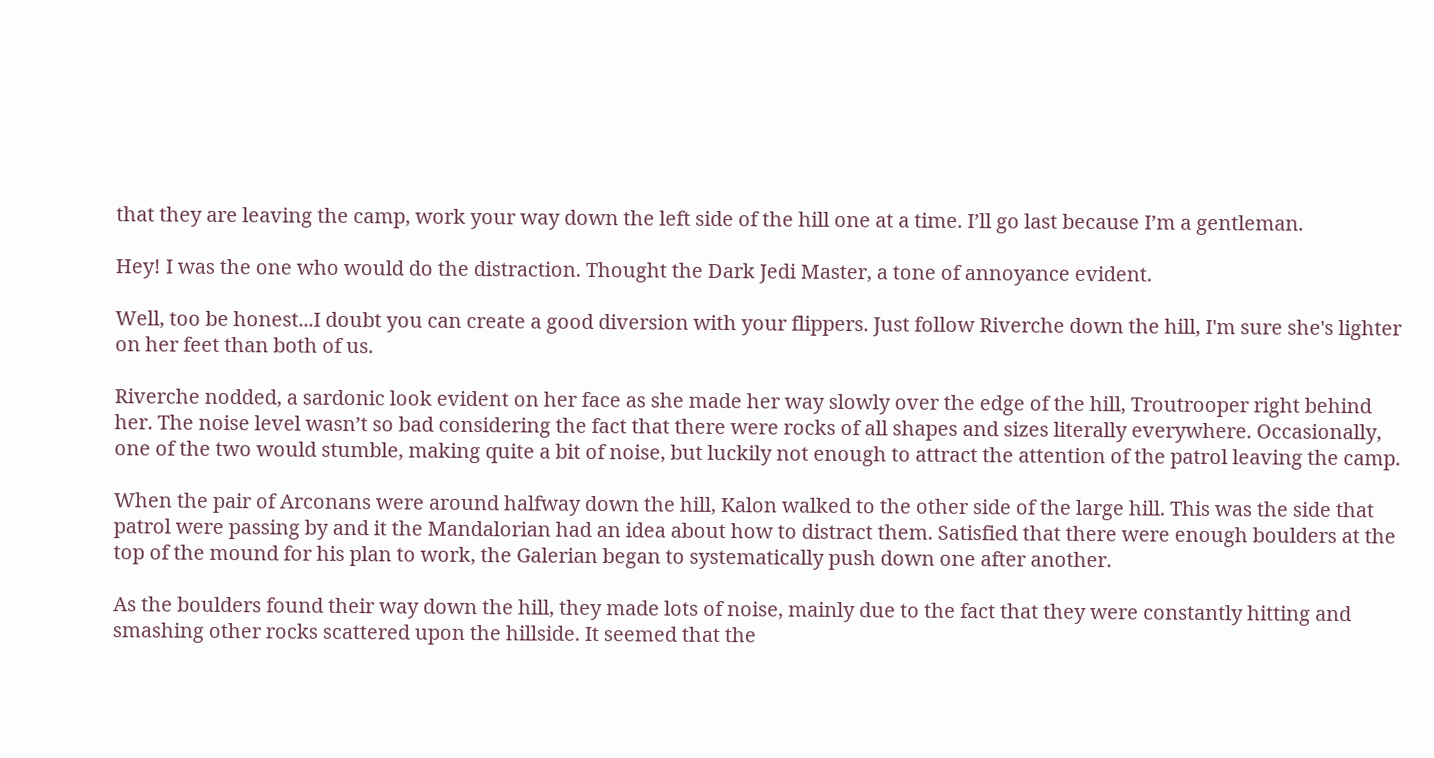that they are leaving the camp, work your way down the left side of the hill one at a time. I’ll go last because I’m a gentleman.

Hey! I was the one who would do the distraction. Thought the Dark Jedi Master, a tone of annoyance evident.

Well, too be honest...I doubt you can create a good diversion with your flippers. Just follow Riverche down the hill, I'm sure she's lighter on her feet than both of us.

Riverche nodded, a sardonic look evident on her face as she made her way slowly over the edge of the hill, Troutrooper right behind her. The noise level wasn’t so bad considering the fact that there were rocks of all shapes and sizes literally everywhere. Occasionally, one of the two would stumble, making quite a bit of noise, but luckily not enough to attract the attention of the patrol leaving the camp.

When the pair of Arconans were around halfway down the hill, Kalon walked to the other side of the large hill. This was the side that patrol were passing by and it the Mandalorian had an idea about how to distract them. Satisfied that there were enough boulders at the top of the mound for his plan to work, the Galerian began to systematically push down one after another.

As the boulders found their way down the hill, they made lots of noise, mainly due to the fact that they were constantly hitting and smashing other rocks scattered upon the hillside. It seemed that the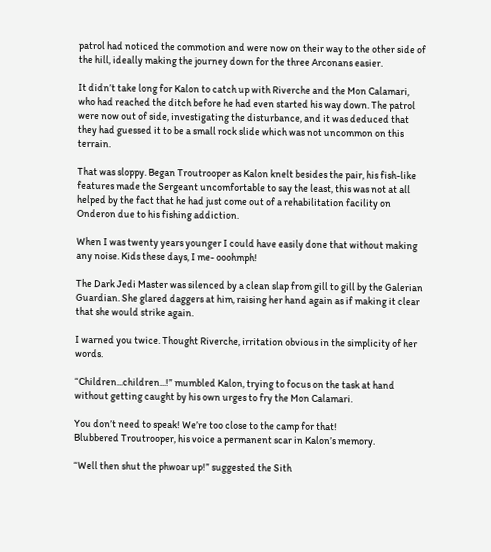patrol had noticed the commotion and were now on their way to the other side of the hill, ideally making the journey down for the three Arconans easier.

It didn’t take long for Kalon to catch up with Riverche and the Mon Calamari, who had reached the ditch before he had even started his way down. The patrol were now out of side, investigating the disturbance, and it was deduced that they had guessed it to be a small rock slide which was not uncommon on this terrain.

That was sloppy. Began Troutrooper as Kalon knelt besides the pair, his fish-like features made the Sergeant uncomfortable to say the least, this was not at all helped by the fact that he had just come out of a rehabilitation facility on Onderon due to his fishing addiction.

When I was twenty years younger I could have easily done that without making any noise. Kids these days, I me- ooohmph!

The Dark Jedi Master was silenced by a clean slap from gill to gill by the Galerian Guardian. She glared daggers at him, raising her hand again as if making it clear that she would strike again.

I warned you twice. Thought Riverche, irritation obvious in the simplicity of her words.

“Children...children...!” mumbled Kalon, trying to focus on the task at hand without getting caught by his own urges to fry the Mon Calamari.

You don’t need to speak! We’re too close to the camp for that!
Blubbered Troutrooper, his voice a permanent scar in Kalon’s memory.

“Well then shut the phwoar up!” suggested the Sith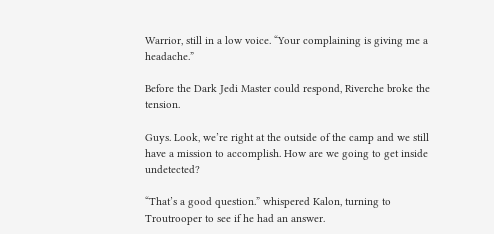Warrior, still in a low voice. “Your complaining is giving me a headache.”

Before the Dark Jedi Master could respond, Riverche broke the tension.

Guys. Look, we’re right at the outside of the camp and we still have a mission to accomplish. How are we going to get inside undetected?

“That’s a good question.” whispered Kalon, turning to Troutrooper to see if he had an answer.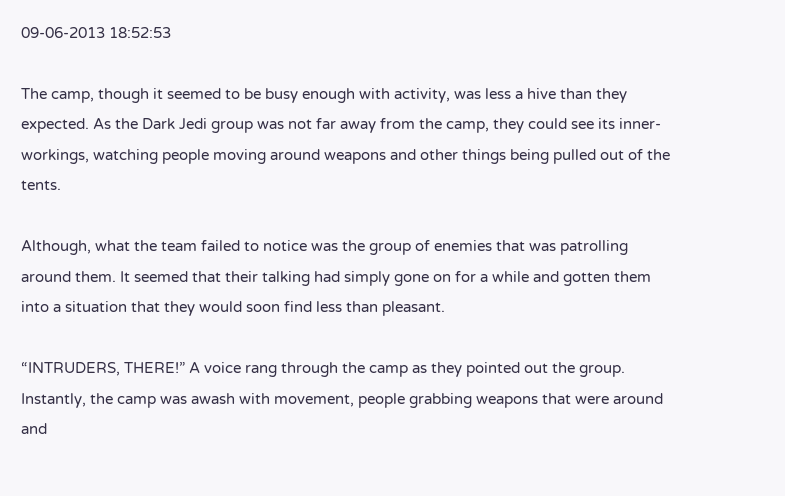09-06-2013 18:52:53

The camp, though it seemed to be busy enough with activity, was less a hive than they expected. As the Dark Jedi group was not far away from the camp, they could see its inner-workings, watching people moving around weapons and other things being pulled out of the tents.

Although, what the team failed to notice was the group of enemies that was patrolling around them. It seemed that their talking had simply gone on for a while and gotten them into a situation that they would soon find less than pleasant.

“INTRUDERS, THERE!” A voice rang through the camp as they pointed out the group. Instantly, the camp was awash with movement, people grabbing weapons that were around and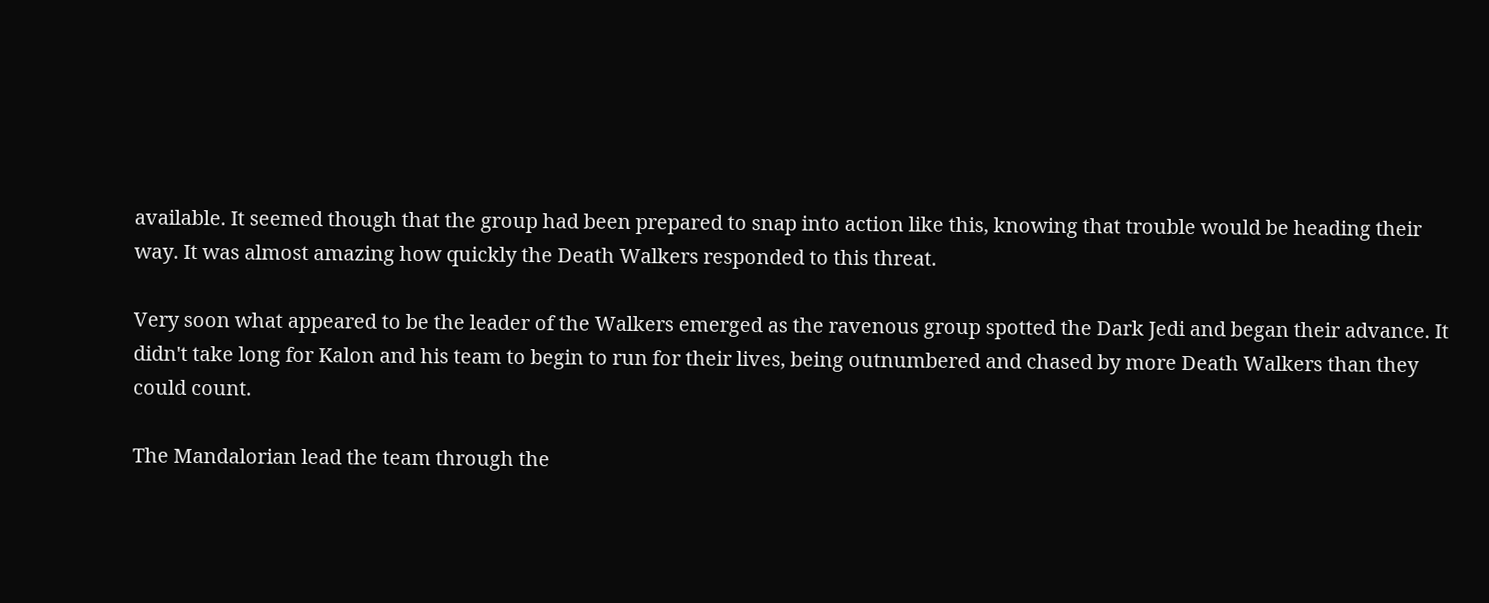available. It seemed though that the group had been prepared to snap into action like this, knowing that trouble would be heading their way. It was almost amazing how quickly the Death Walkers responded to this threat.

Very soon what appeared to be the leader of the Walkers emerged as the ravenous group spotted the Dark Jedi and began their advance. It didn't take long for Kalon and his team to begin to run for their lives, being outnumbered and chased by more Death Walkers than they could count.

The Mandalorian lead the team through the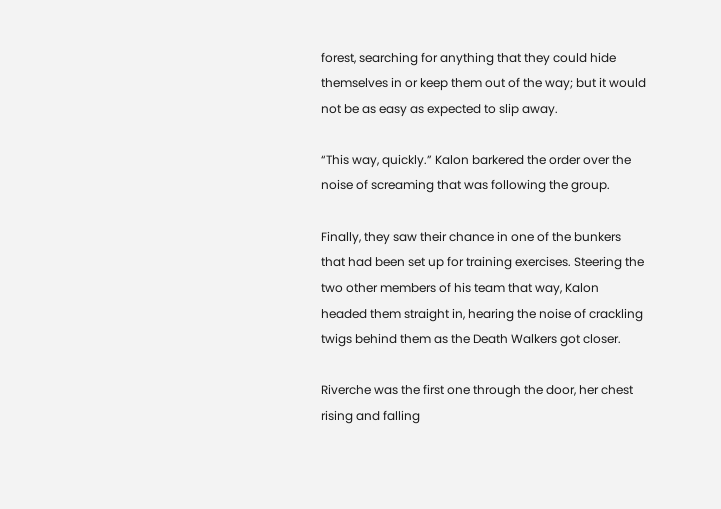forest, searching for anything that they could hide themselves in or keep them out of the way; but it would not be as easy as expected to slip away.

“This way, quickly.” Kalon barkered the order over the noise of screaming that was following the group.

Finally, they saw their chance in one of the bunkers that had been set up for training exercises. Steering the two other members of his team that way, Kalon headed them straight in, hearing the noise of crackling twigs behind them as the Death Walkers got closer.

Riverche was the first one through the door, her chest rising and falling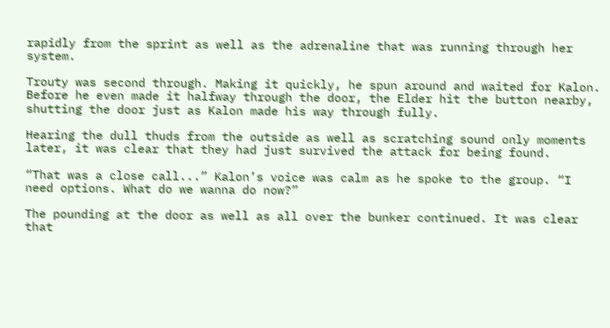rapidly from the sprint as well as the adrenaline that was running through her system.

Trouty was second through. Making it quickly, he spun around and waited for Kalon. Before he even made it halfway through the door, the Elder hit the button nearby, shutting the door just as Kalon made his way through fully.

Hearing the dull thuds from the outside as well as scratching sound only moments later, it was clear that they had just survived the attack for being found.

“That was a close call...” Kalon’s voice was calm as he spoke to the group. “I need options. What do we wanna do now?”

The pounding at the door as well as all over the bunker continued. It was clear that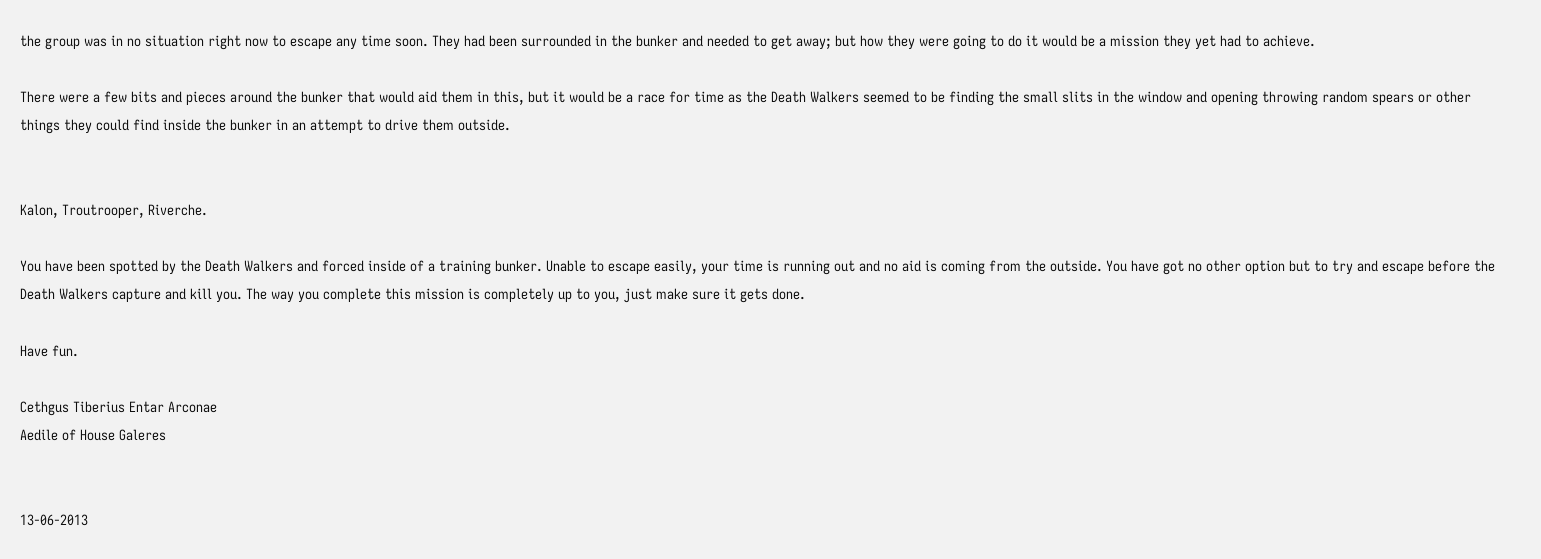the group was in no situation right now to escape any time soon. They had been surrounded in the bunker and needed to get away; but how they were going to do it would be a mission they yet had to achieve.

There were a few bits and pieces around the bunker that would aid them in this, but it would be a race for time as the Death Walkers seemed to be finding the small slits in the window and opening throwing random spears or other things they could find inside the bunker in an attempt to drive them outside.


Kalon, Troutrooper, Riverche.

You have been spotted by the Death Walkers and forced inside of a training bunker. Unable to escape easily, your time is running out and no aid is coming from the outside. You have got no other option but to try and escape before the Death Walkers capture and kill you. The way you complete this mission is completely up to you, just make sure it gets done.

Have fun.

Cethgus Tiberius Entar Arconae
Aedile of House Galeres


13-06-2013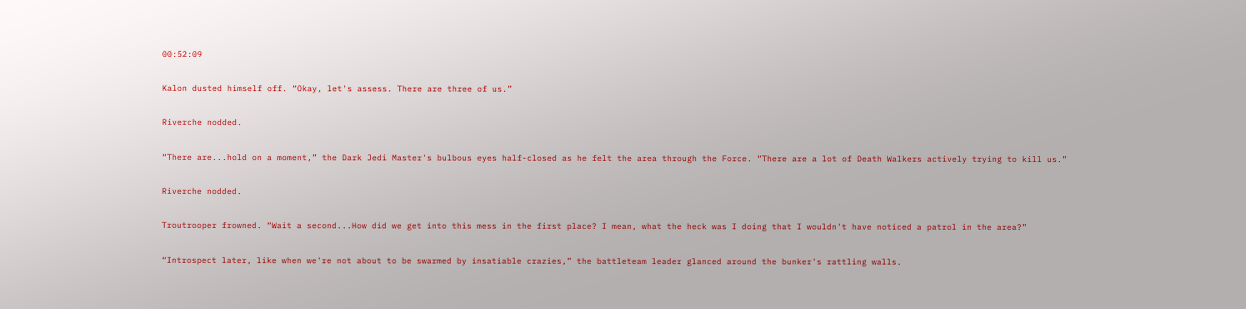00:52:09

Kalon dusted himself off. “Okay, let's assess. There are three of us.”

Riverche nodded.

“There are...hold on a moment,” the Dark Jedi Master's bulbous eyes half-closed as he felt the area through the Force. “There are a lot of Death Walkers actively trying to kill us.”

Riverche nodded.

Troutrooper frowned. “Wait a second...How did we get into this mess in the first place? I mean, what the heck was I doing that I wouldn't have noticed a patrol in the area?”

“Introspect later, like when we're not about to be swarmed by insatiable crazies,” the battleteam leader glanced around the bunker's rattling walls.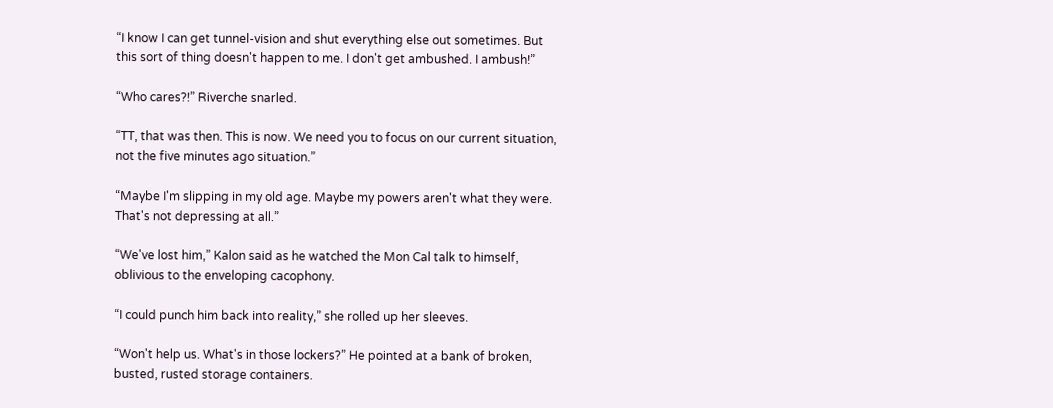“I know I can get tunnel-vision and shut everything else out sometimes. But this sort of thing doesn't happen to me. I don't get ambushed. I ambush!”

“Who cares?!” Riverche snarled.

“TT, that was then. This is now. We need you to focus on our current situation, not the five minutes ago situation.”

“Maybe I'm slipping in my old age. Maybe my powers aren't what they were. That's not depressing at all.”

“We've lost him,” Kalon said as he watched the Mon Cal talk to himself, oblivious to the enveloping cacophony.

“I could punch him back into reality,” she rolled up her sleeves.

“Won't help us. What's in those lockers?” He pointed at a bank of broken, busted, rusted storage containers.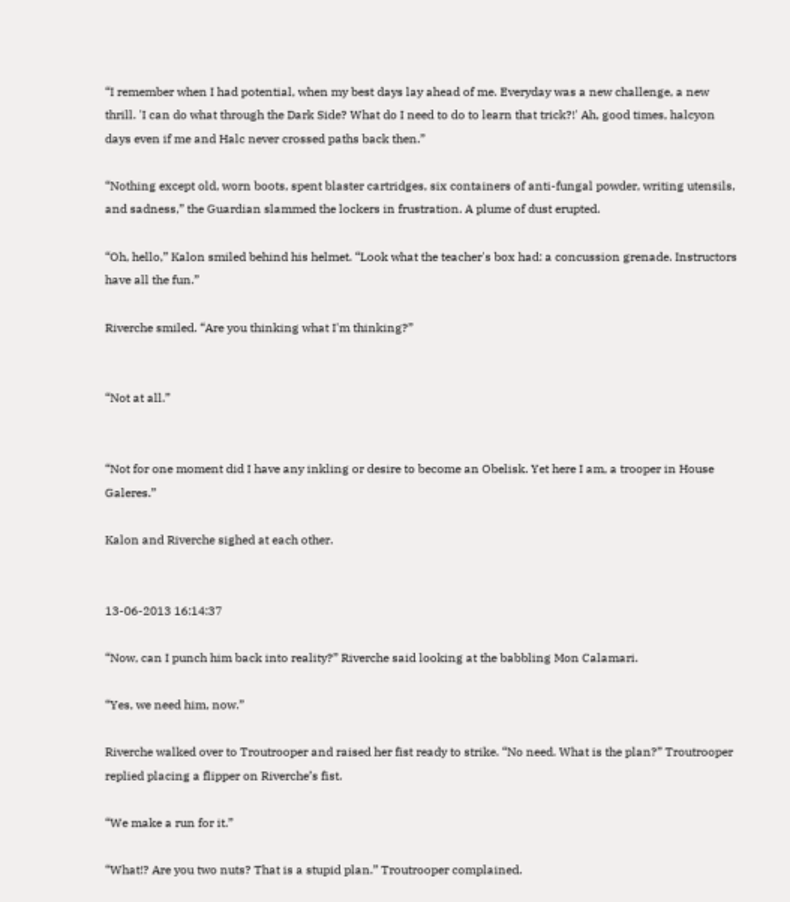“I remember when I had potential, when my best days lay ahead of me. Everyday was a new challenge, a new thrill. 'I can do what through the Dark Side? What do I need to do to learn that trick?!' Ah, good times, halcyon days even if me and Halc never crossed paths back then.”

“Nothing except old, worn boots, spent blaster cartridges, six containers of anti-fungal powder, writing utensils, and sadness,” the Guardian slammed the lockers in frustration. A plume of dust erupted.

“Oh, hello,” Kalon smiled behind his helmet. “Look what the teacher's box had: a concussion grenade. Instructors have all the fun.”

Riverche smiled. “Are you thinking what I'm thinking?”


“Not at all.”


“Not for one moment did I have any inkling or desire to become an Obelisk. Yet here I am, a trooper in House Galeres.”

Kalon and Riverche sighed at each other.


13-06-2013 16:14:37

“Now, can I punch him back into reality?” Riverche said looking at the babbling Mon Calamari.

“Yes, we need him, now.”

Riverche walked over to Troutrooper and raised her fist ready to strike. “No need. What is the plan?” Troutrooper replied placing a flipper on Riverche’s fist.

“We make a run for it.”

“What!? Are you two nuts? That is a stupid plan.” Troutrooper complained.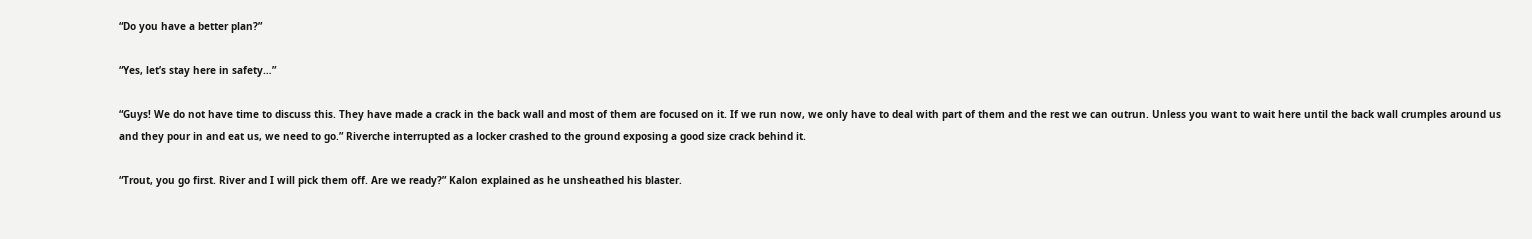“Do you have a better plan?”

“Yes, let’s stay here in safety…”

“Guys! We do not have time to discuss this. They have made a crack in the back wall and most of them are focused on it. If we run now, we only have to deal with part of them and the rest we can outrun. Unless you want to wait here until the back wall crumples around us and they pour in and eat us, we need to go.” Riverche interrupted as a locker crashed to the ground exposing a good size crack behind it.

“Trout, you go first. River and I will pick them off. Are we ready?” Kalon explained as he unsheathed his blaster.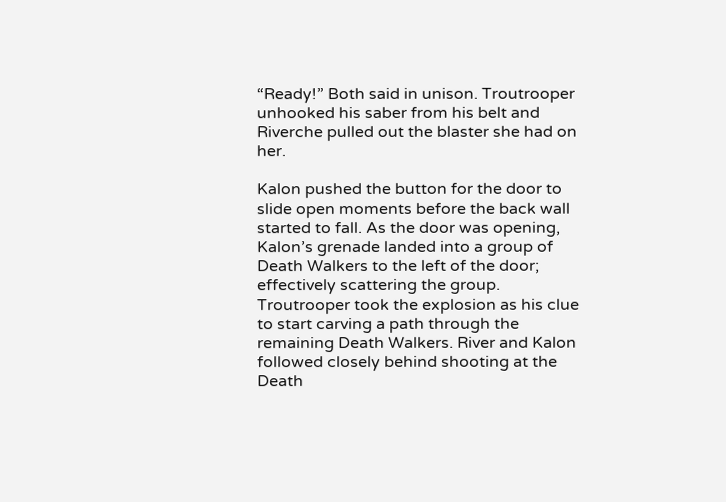“Ready!” Both said in unison. Troutrooper unhooked his saber from his belt and Riverche pulled out the blaster she had on her.

Kalon pushed the button for the door to slide open moments before the back wall started to fall. As the door was opening, Kalon’s grenade landed into a group of Death Walkers to the left of the door; effectively scattering the group. Troutrooper took the explosion as his clue to start carving a path through the remaining Death Walkers. River and Kalon followed closely behind shooting at the Death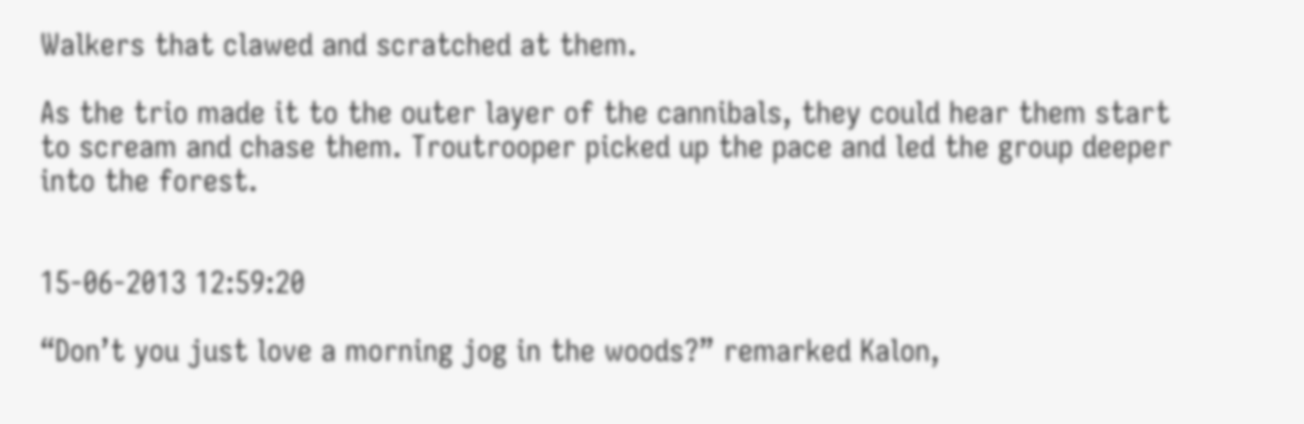Walkers that clawed and scratched at them.

As the trio made it to the outer layer of the cannibals, they could hear them start to scream and chase them. Troutrooper picked up the pace and led the group deeper into the forest.


15-06-2013 12:59:20

“Don’t you just love a morning jog in the woods?” remarked Kalon,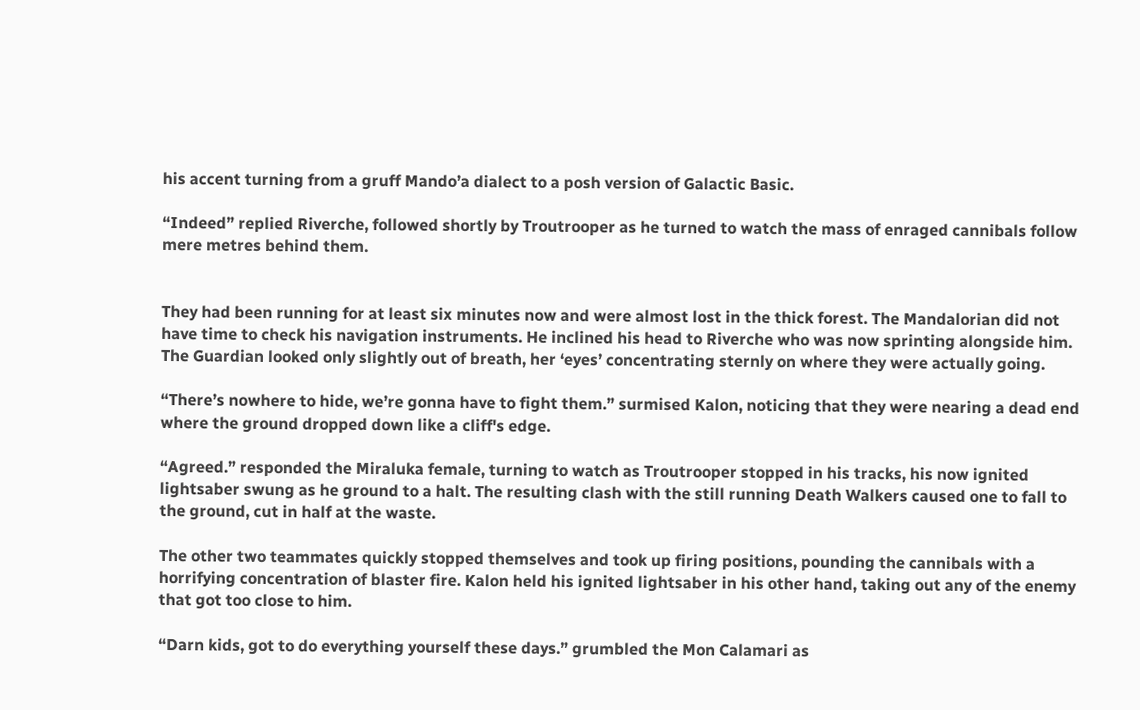his accent turning from a gruff Mando’a dialect to a posh version of Galactic Basic.

“Indeed” replied Riverche, followed shortly by Troutrooper as he turned to watch the mass of enraged cannibals follow mere metres behind them.


They had been running for at least six minutes now and were almost lost in the thick forest. The Mandalorian did not have time to check his navigation instruments. He inclined his head to Riverche who was now sprinting alongside him. The Guardian looked only slightly out of breath, her ‘eyes’ concentrating sternly on where they were actually going.

“There’s nowhere to hide, we’re gonna have to fight them.” surmised Kalon, noticing that they were nearing a dead end where the ground dropped down like a cliff's edge.

“Agreed.” responded the Miraluka female, turning to watch as Troutrooper stopped in his tracks, his now ignited lightsaber swung as he ground to a halt. The resulting clash with the still running Death Walkers caused one to fall to the ground, cut in half at the waste.

The other two teammates quickly stopped themselves and took up firing positions, pounding the cannibals with a horrifying concentration of blaster fire. Kalon held his ignited lightsaber in his other hand, taking out any of the enemy that got too close to him.

“Darn kids, got to do everything yourself these days.” grumbled the Mon Calamari as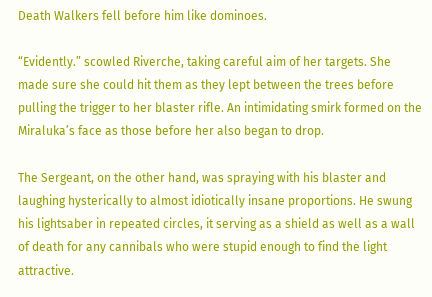Death Walkers fell before him like dominoes.

“Evidently.” scowled Riverche, taking careful aim of her targets. She made sure she could hit them as they lept between the trees before pulling the trigger to her blaster rifle. An intimidating smirk formed on the Miraluka’s face as those before her also began to drop.

The Sergeant, on the other hand, was spraying with his blaster and laughing hysterically to almost idiotically insane proportions. He swung his lightsaber in repeated circles, it serving as a shield as well as a wall of death for any cannibals who were stupid enough to find the light attractive.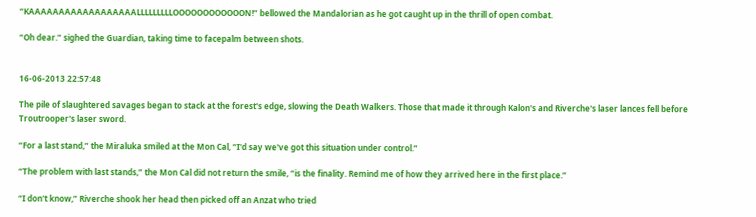“KAAAAAAAAAAAAAAAAAALLLLLLLLLOOOOOOOOOOOON!” bellowed the Mandalorian as he got caught up in the thrill of open combat.

“Oh dear.” sighed the Guardian, taking time to facepalm between shots.


16-06-2013 22:57:48

The pile of slaughtered savages began to stack at the forest's edge, slowing the Death Walkers. Those that made it through Kalon's and Riverche's laser lances fell before Troutrooper's laser sword.

“For a last stand,” the Miraluka smiled at the Mon Cal, “I'd say we've got this situation under control.”

“The problem with last stands,” the Mon Cal did not return the smile, “is the finality. Remind me of how they arrived here in the first place.”

“I don't know,” Riverche shook her head then picked off an Anzat who tried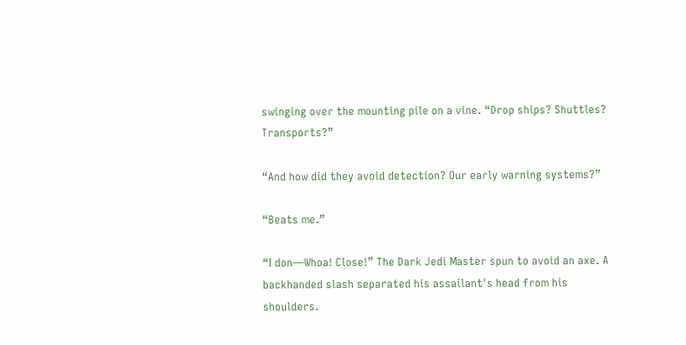swinging over the mounting pile on a vine. “Drop ships? Shuttles? Transports?”

“And how did they avoid detection? Our early warning systems?”

“Beats me.”

“I don—Whoa! Close!” The Dark Jedi Master spun to avoid an axe. A backhanded slash separated his assailant's head from his shoulders.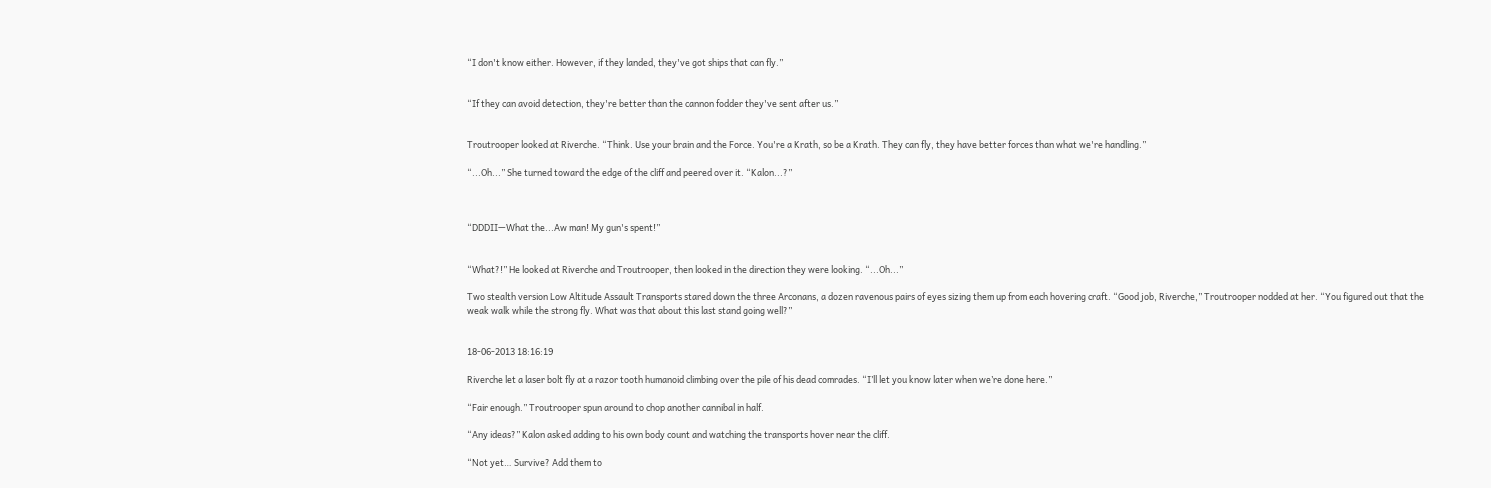“I don't know either. However, if they landed, they've got ships that can fly.”


“If they can avoid detection, they're better than the cannon fodder they've sent after us.”


Troutrooper looked at Riverche. “Think. Use your brain and the Force. You're a Krath, so be a Krath. They can fly, they have better forces than what we're handling.”

“...Oh...” She turned toward the edge of the cliff and peered over it. “Kalon...?”



“DDDII—What the...Aw man! My gun's spent!”


“What?!” He looked at Riverche and Troutrooper, then looked in the direction they were looking. “...Oh...”

Two stealth version Low Altitude Assault Transports stared down the three Arconans, a dozen ravenous pairs of eyes sizing them up from each hovering craft. “Good job, Riverche,” Troutrooper nodded at her. “You figured out that the weak walk while the strong fly. What was that about this last stand going well?”


18-06-2013 18:16:19

Riverche let a laser bolt fly at a razor tooth humanoid climbing over the pile of his dead comrades. “I’ll let you know later when we’re done here.”

“Fair enough.” Troutrooper spun around to chop another cannibal in half.

“Any ideas?” Kalon asked adding to his own body count and watching the transports hover near the cliff.

“Not yet… Survive? Add them to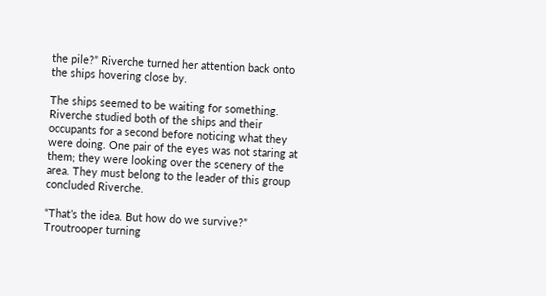the pile?” Riverche turned her attention back onto the ships hovering close by.

The ships seemed to be waiting for something. Riverche studied both of the ships and their occupants for a second before noticing what they were doing. One pair of the eyes was not staring at them; they were looking over the scenery of the area. They must belong to the leader of this group concluded Riverche.

“That’s the idea. But how do we survive?” Troutrooper turning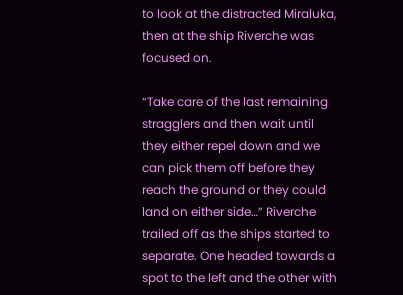to look at the distracted Miraluka, then at the ship Riverche was focused on.

“Take care of the last remaining stragglers and then wait until they either repel down and we can pick them off before they reach the ground or they could land on either side…” Riverche trailed off as the ships started to separate. One headed towards a spot to the left and the other with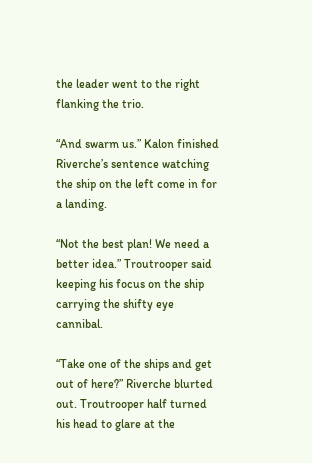the leader went to the right flanking the trio.

“And swarm us.” Kalon finished Riverche’s sentence watching the ship on the left come in for a landing.

“Not the best plan! We need a better idea.” Troutrooper said keeping his focus on the ship carrying the shifty eye cannibal.

“Take one of the ships and get out of here?” Riverche blurted out. Troutrooper half turned his head to glare at the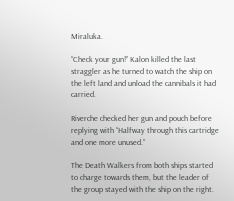Miraluka.

“Check your gun!” Kalon killed the last straggler as he turned to watch the ship on the left land and unload the cannibals it had carried.

Riverche checked her gun and pouch before replying with “Halfway through this cartridge and one more unused.”

The Death Walkers from both ships started to charge towards them, but the leader of the group stayed with the ship on the right.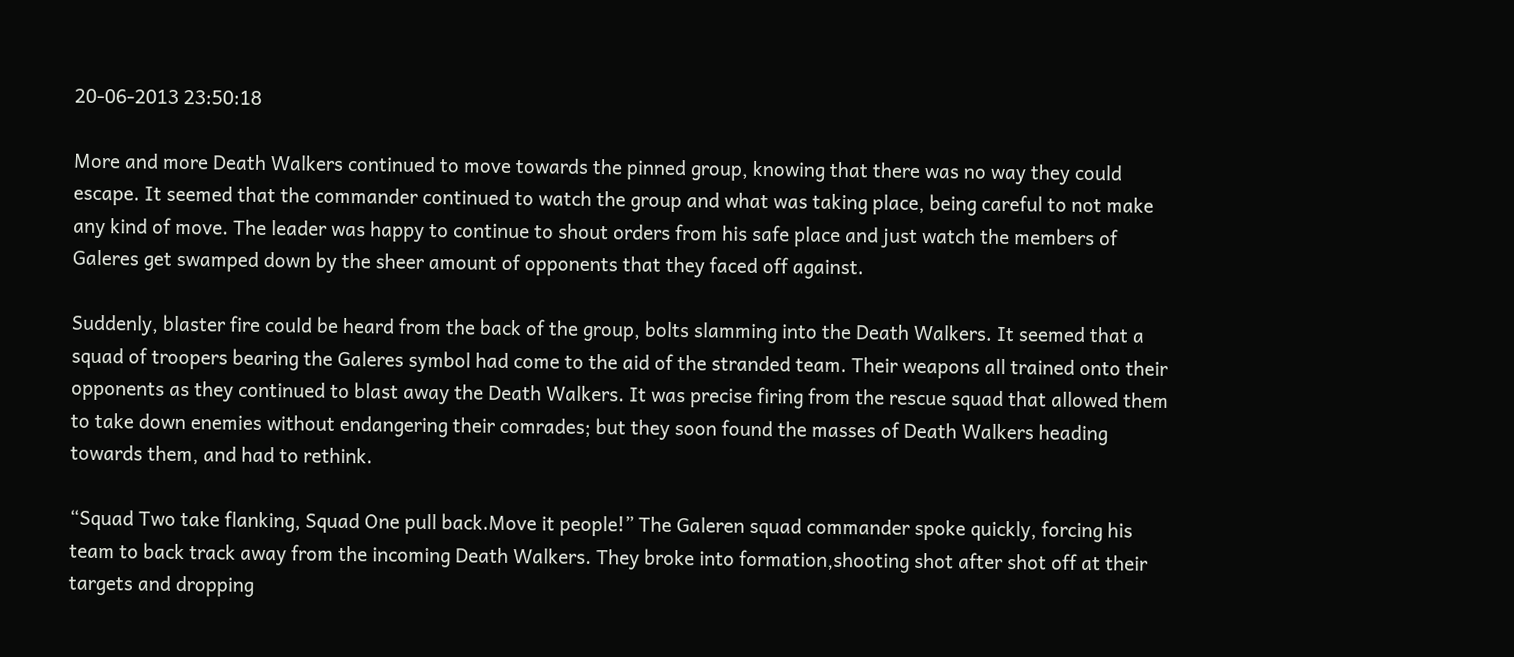20-06-2013 23:50:18

More and more Death Walkers continued to move towards the pinned group, knowing that there was no way they could escape. It seemed that the commander continued to watch the group and what was taking place, being careful to not make any kind of move. The leader was happy to continue to shout orders from his safe place and just watch the members of Galeres get swamped down by the sheer amount of opponents that they faced off against.

Suddenly, blaster fire could be heard from the back of the group, bolts slamming into the Death Walkers. It seemed that a squad of troopers bearing the Galeres symbol had come to the aid of the stranded team. Their weapons all trained onto their opponents as they continued to blast away the Death Walkers. It was precise firing from the rescue squad that allowed them to take down enemies without endangering their comrades; but they soon found the masses of Death Walkers heading towards them, and had to rethink.

“Squad Two take flanking, Squad One pull back.Move it people!” The Galeren squad commander spoke quickly, forcing his team to back track away from the incoming Death Walkers. They broke into formation,shooting shot after shot off at their targets and dropping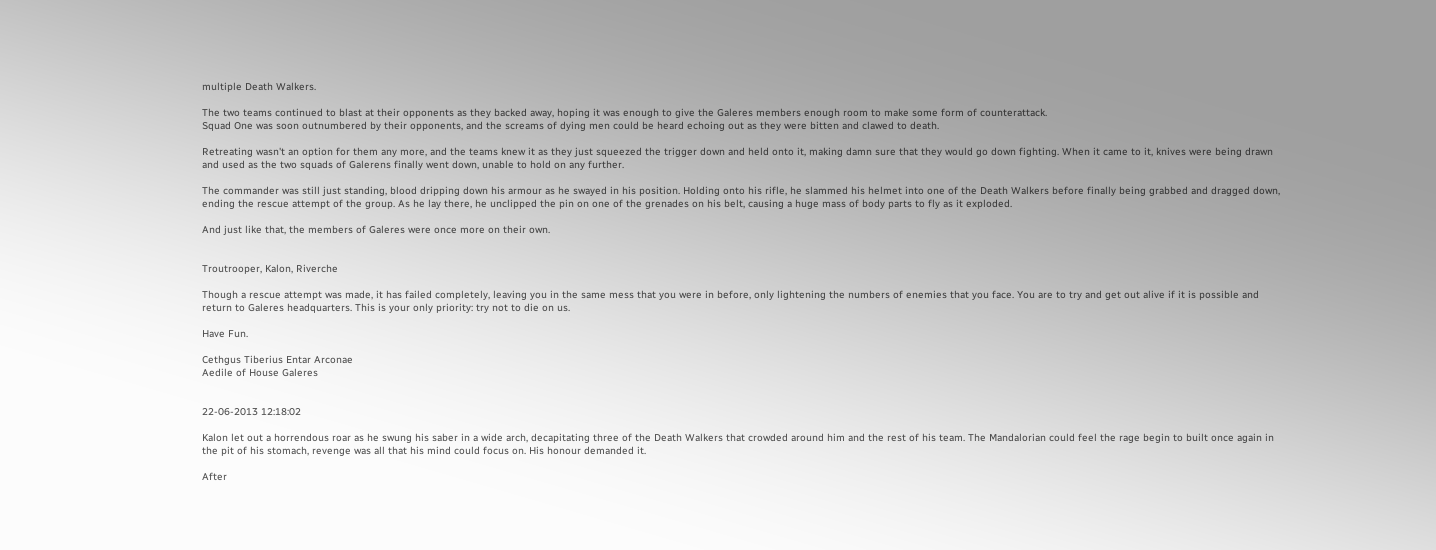multiple Death Walkers.

The two teams continued to blast at their opponents as they backed away, hoping it was enough to give the Galeres members enough room to make some form of counterattack.
Squad One was soon outnumbered by their opponents, and the screams of dying men could be heard echoing out as they were bitten and clawed to death.

Retreating wasn't an option for them any more, and the teams knew it as they just squeezed the trigger down and held onto it, making damn sure that they would go down fighting. When it came to it, knives were being drawn and used as the two squads of Galerens finally went down, unable to hold on any further.

The commander was still just standing, blood dripping down his armour as he swayed in his position. Holding onto his rifle, he slammed his helmet into one of the Death Walkers before finally being grabbed and dragged down, ending the rescue attempt of the group. As he lay there, he unclipped the pin on one of the grenades on his belt, causing a huge mass of body parts to fly as it exploded.

And just like that, the members of Galeres were once more on their own.


Troutrooper, Kalon, Riverche

Though a rescue attempt was made, it has failed completely, leaving you in the same mess that you were in before, only lightening the numbers of enemies that you face. You are to try and get out alive if it is possible and return to Galeres headquarters. This is your only priority: try not to die on us.

Have Fun.

Cethgus Tiberius Entar Arconae
Aedile of House Galeres


22-06-2013 12:18:02

Kalon let out a horrendous roar as he swung his saber in a wide arch, decapitating three of the Death Walkers that crowded around him and the rest of his team. The Mandalorian could feel the rage begin to built once again in the pit of his stomach, revenge was all that his mind could focus on. His honour demanded it.

After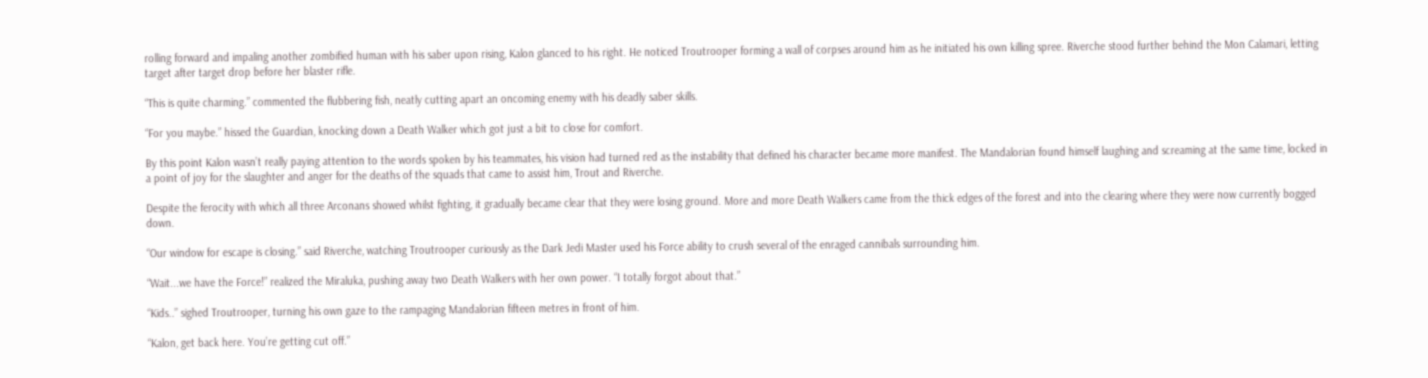rolling forward and impaling another zombified human with his saber upon rising, Kalon glanced to his right. He noticed Troutrooper forming a wall of corpses around him as he initiated his own killing spree. Riverche stood further behind the Mon Calamari, letting target after target drop before her blaster rifle.

“This is quite charming.” commented the flubbering fish, neatly cutting apart an oncoming enemy with his deadly saber skills.

“For you maybe.” hissed the Guardian, knocking down a Death Walker which got just a bit to close for comfort.

By this point Kalon wasn’t really paying attention to the words spoken by his teammates, his vision had turned red as the instability that defined his character became more manifest. The Mandalorian found himself laughing and screaming at the same time, locked in a point of joy for the slaughter and anger for the deaths of the squads that came to assist him, Trout and Riverche.

Despite the ferocity with which all three Arconans showed whilst fighting, it gradually became clear that they were losing ground. More and more Death Walkers came from the thick edges of the forest and into the clearing where they were now currently bogged down.

“Our window for escape is closing.” said Riverche, watching Troutrooper curiously as the Dark Jedi Master used his Force ability to crush several of the enraged cannibals surrounding him.

“Wait...we have the Force!” realized the Miraluka, pushing away two Death Walkers with her own power. “I totally forgot about that.”

“Kids..” sighed Troutrooper, turning his own gaze to the rampaging Mandalorian fifteen metres in front of him.

“Kalon, get back here. You’re getting cut off.”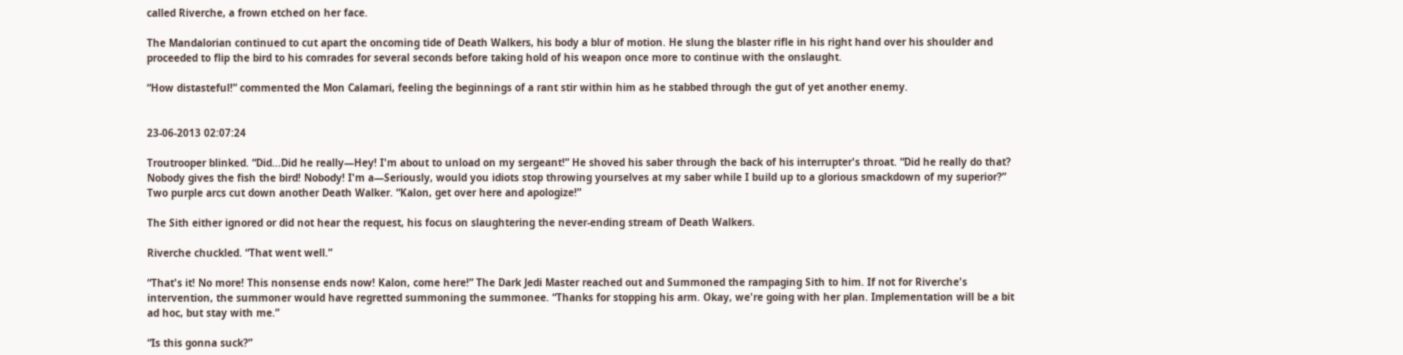called Riverche, a frown etched on her face.

The Mandalorian continued to cut apart the oncoming tide of Death Walkers, his body a blur of motion. He slung the blaster rifle in his right hand over his shoulder and proceeded to flip the bird to his comrades for several seconds before taking hold of his weapon once more to continue with the onslaught.

“How distasteful!” commented the Mon Calamari, feeling the beginnings of a rant stir within him as he stabbed through the gut of yet another enemy.


23-06-2013 02:07:24

Troutrooper blinked. “Did...Did he really—Hey! I'm about to unload on my sergeant!” He shoved his saber through the back of his interrupter's throat. “Did he really do that? Nobody gives the fish the bird! Nobody! I'm a—Seriously, would you idiots stop throwing yourselves at my saber while I build up to a glorious smackdown of my superior?” Two purple arcs cut down another Death Walker. “Kalon, get over here and apologize!”

The Sith either ignored or did not hear the request, his focus on slaughtering the never-ending stream of Death Walkers.

Riverche chuckled. “That went well.”

“That's it! No more! This nonsense ends now! Kalon, come here!” The Dark Jedi Master reached out and Summoned the rampaging Sith to him. If not for Riverche's intervention, the summoner would have regretted summoning the summonee. “Thanks for stopping his arm. Okay, we're going with her plan. Implementation will be a bit ad hoc, but stay with me.”

“Is this gonna suck?”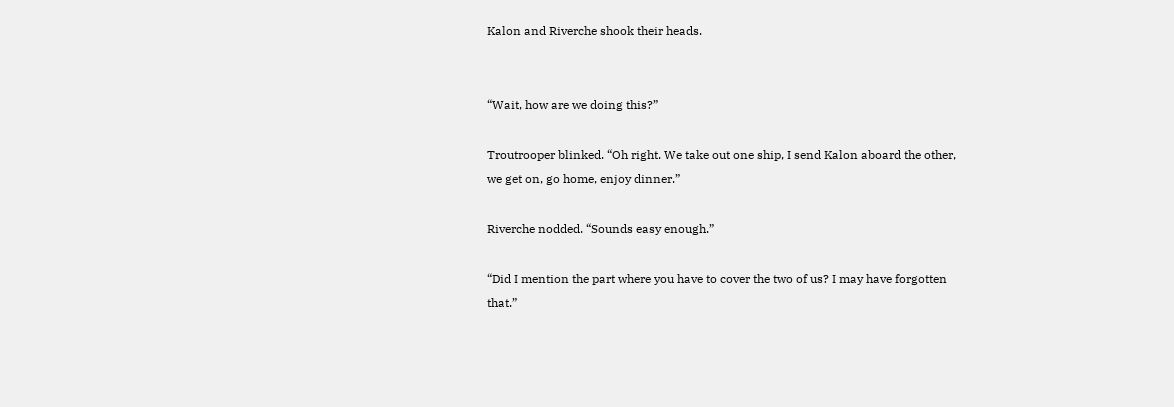Kalon and Riverche shook their heads.


“Wait, how are we doing this?”

Troutrooper blinked. “Oh right. We take out one ship, I send Kalon aboard the other, we get on, go home, enjoy dinner.”

Riverche nodded. “Sounds easy enough.”

“Did I mention the part where you have to cover the two of us? I may have forgotten that.”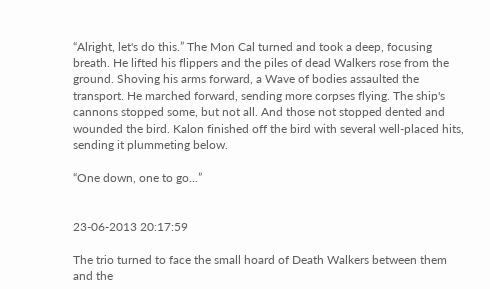“Alright, let's do this.” The Mon Cal turned and took a deep, focusing breath. He lifted his flippers and the piles of dead Walkers rose from the ground. Shoving his arms forward, a Wave of bodies assaulted the transport. He marched forward, sending more corpses flying. The ship's cannons stopped some, but not all. And those not stopped dented and wounded the bird. Kalon finished off the bird with several well-placed hits, sending it plummeting below.

“One down, one to go...”


23-06-2013 20:17:59

The trio turned to face the small hoard of Death Walkers between them and the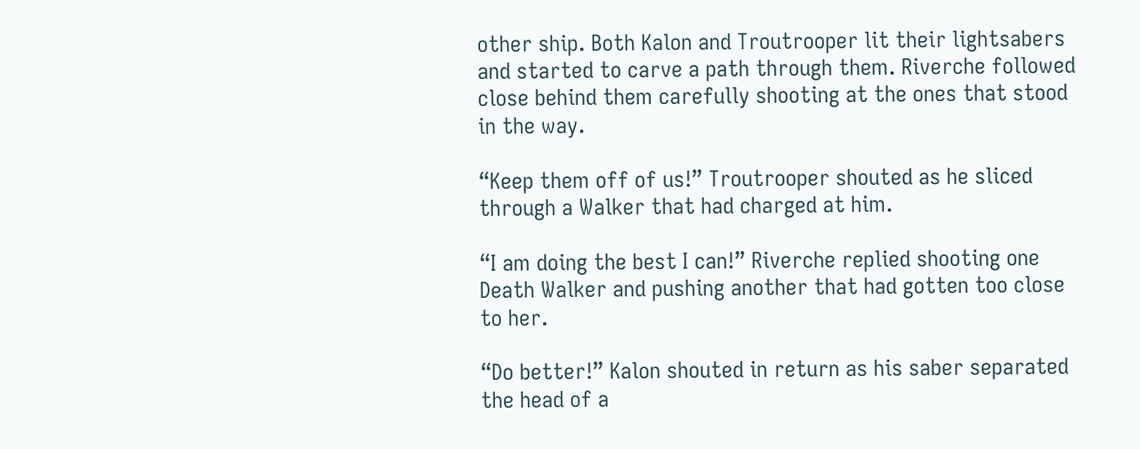other ship. Both Kalon and Troutrooper lit their lightsabers and started to carve a path through them. Riverche followed close behind them carefully shooting at the ones that stood in the way.

“Keep them off of us!” Troutrooper shouted as he sliced through a Walker that had charged at him.

“I am doing the best I can!” Riverche replied shooting one Death Walker and pushing another that had gotten too close to her.

“Do better!” Kalon shouted in return as his saber separated the head of a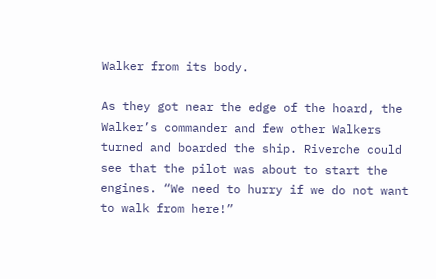Walker from its body.

As they got near the edge of the hoard, the Walker’s commander and few other Walkers turned and boarded the ship. Riverche could see that the pilot was about to start the engines. “We need to hurry if we do not want to walk from here!”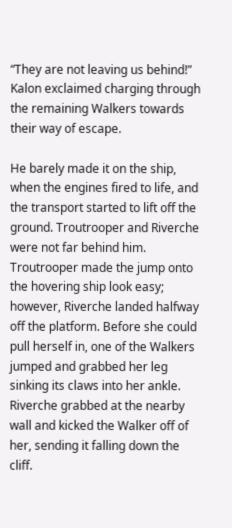“They are not leaving us behind!” Kalon exclaimed charging through the remaining Walkers towards their way of escape.

He barely made it on the ship, when the engines fired to life, and the transport started to lift off the ground. Troutrooper and Riverche were not far behind him. Troutrooper made the jump onto the hovering ship look easy; however, Riverche landed halfway off the platform. Before she could pull herself in, one of the Walkers jumped and grabbed her leg sinking its claws into her ankle. Riverche grabbed at the nearby wall and kicked the Walker off of her, sending it falling down the cliff.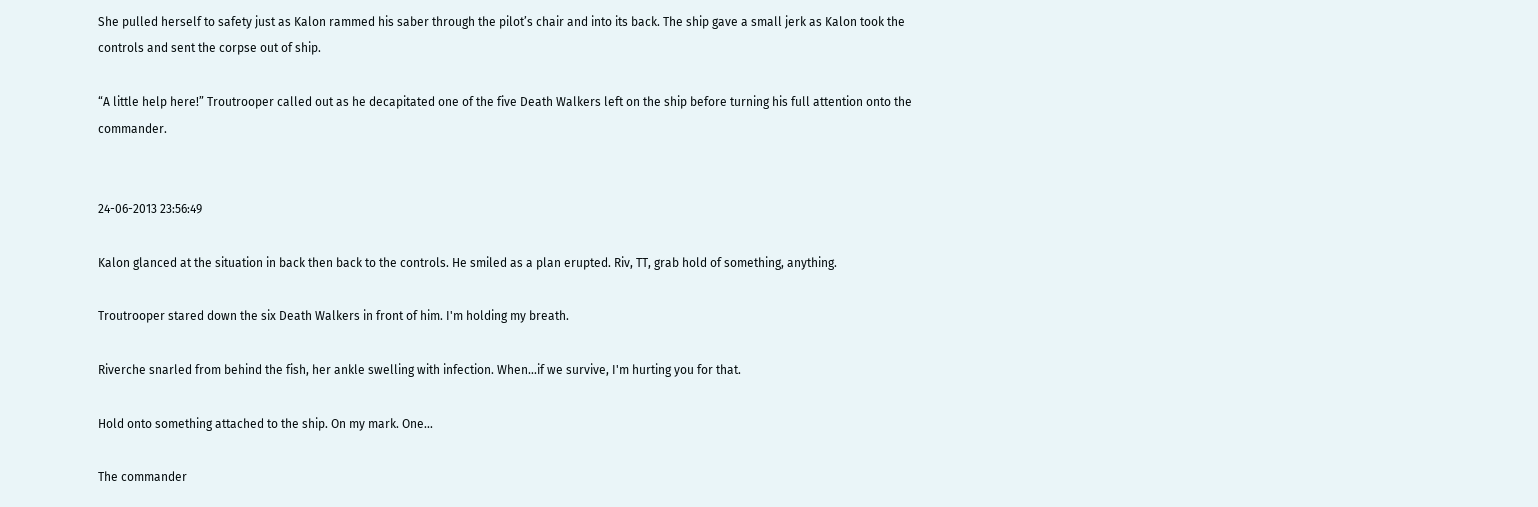She pulled herself to safety just as Kalon rammed his saber through the pilot’s chair and into its back. The ship gave a small jerk as Kalon took the controls and sent the corpse out of ship.

“A little help here!” Troutrooper called out as he decapitated one of the five Death Walkers left on the ship before turning his full attention onto the commander.


24-06-2013 23:56:49

Kalon glanced at the situation in back then back to the controls. He smiled as a plan erupted. Riv, TT, grab hold of something, anything.

Troutrooper stared down the six Death Walkers in front of him. I'm holding my breath.

Riverche snarled from behind the fish, her ankle swelling with infection. When...if we survive, I'm hurting you for that.

Hold onto something attached to the ship. On my mark. One...

The commander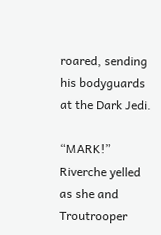roared, sending his bodyguards at the Dark Jedi.

“MARK!” Riverche yelled as she and Troutrooper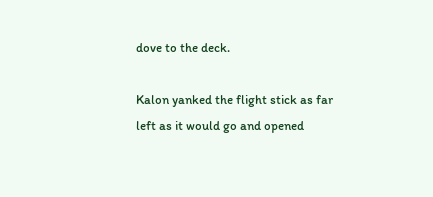dove to the deck.

Kalon yanked the flight stick as far left as it would go and opened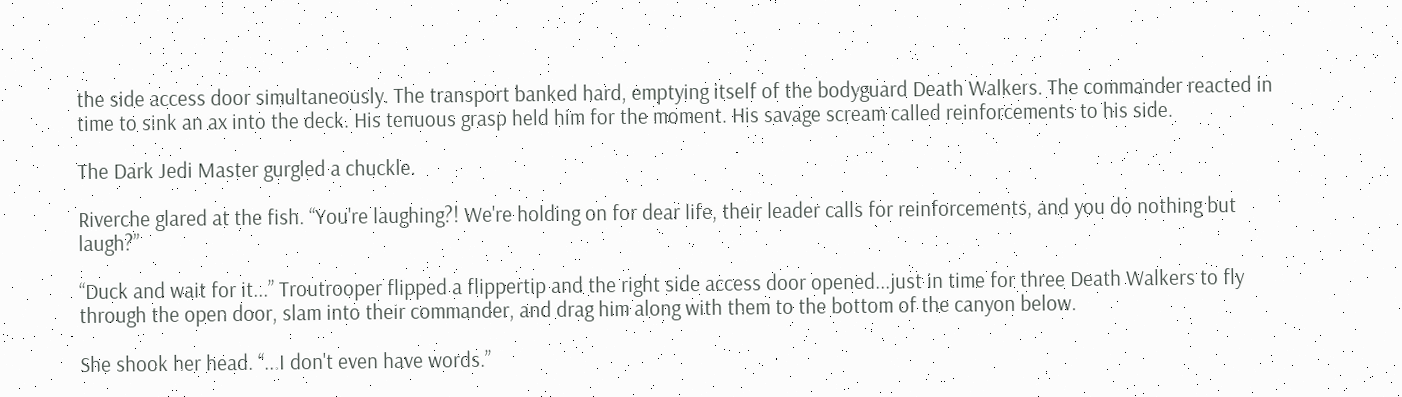the side access door simultaneously. The transport banked hard, emptying itself of the bodyguard Death Walkers. The commander reacted in time to sink an ax into the deck. His tenuous grasp held him for the moment. His savage scream called reinforcements to his side.

The Dark Jedi Master gurgled a chuckle.

Riverche glared at the fish. “You're laughing?! We're holding on for dear life, their leader calls for reinforcements, and you do nothing but laugh?”

“Duck and wait for it...” Troutrooper flipped a flippertip and the right side access door opened...just in time for three Death Walkers to fly through the open door, slam into their commander, and drag him along with them to the bottom of the canyon below.

She shook her head. “...I don't even have words.”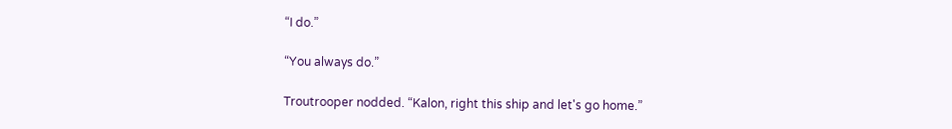“I do.”

“You always do.”

Troutrooper nodded. “Kalon, right this ship and let's go home.”